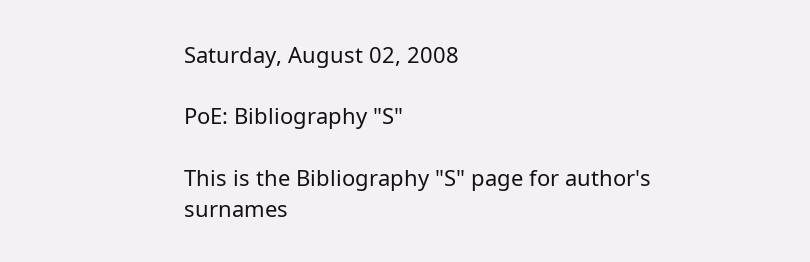Saturday, August 02, 2008

PoE: Bibliography "S"

This is the Bibliography "S" page for author's surnames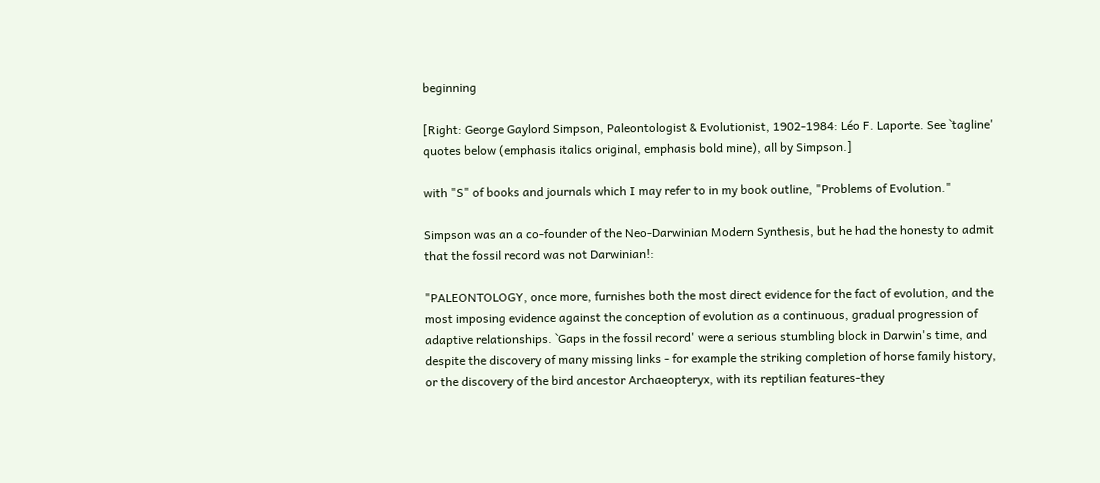beginning

[Right: George Gaylord Simpson, Paleontologist & Evolutionist, 1902-1984: Léo F. Laporte. See `tagline' quotes below (emphasis italics original, emphasis bold mine), all by Simpson.]

with "S" of books and journals which I may refer to in my book outline, "Problems of Evolution."

Simpson was an a co-founder of the Neo-Darwinian Modern Synthesis, but he had the honesty to admit that the fossil record was not Darwinian!:

"PALEONTOLOGY, once more, furnishes both the most direct evidence for the fact of evolution, and the most imposing evidence against the conception of evolution as a continuous, gradual progression of adaptive relationships. `Gaps in the fossil record' were a serious stumbling block in Darwin's time, and despite the discovery of many missing links - for example the striking completion of horse family history, or the discovery of the bird ancestor Archaeopteryx, with its reptilian features-they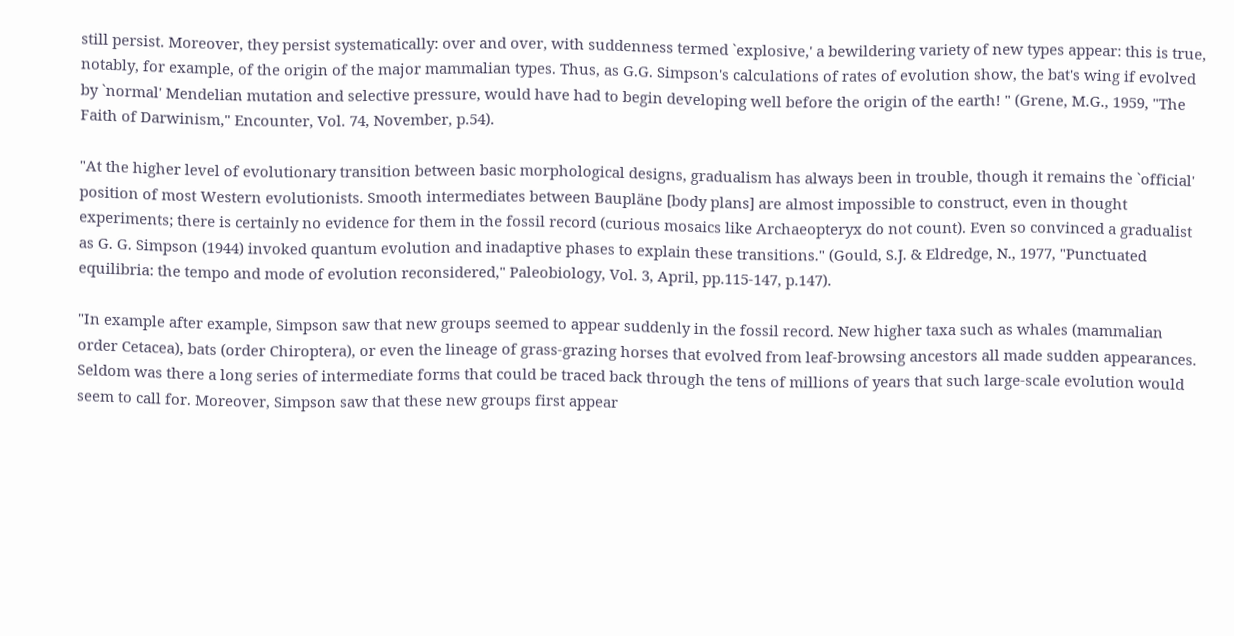still persist. Moreover, they persist systematically: over and over, with suddenness termed `explosive,' a bewildering variety of new types appear: this is true, notably, for example, of the origin of the major mammalian types. Thus, as G.G. Simpson's calculations of rates of evolution show, the bat's wing if evolved by `normal' Mendelian mutation and selective pressure, would have had to begin developing well before the origin of the earth! " (Grene, M.G., 1959, "The Faith of Darwinism," Encounter, Vol. 74, November, p.54).

"At the higher level of evolutionary transition between basic morphological designs, gradualism has always been in trouble, though it remains the `official' position of most Western evolutionists. Smooth intermediates between Baupläne [body plans] are almost impossible to construct, even in thought experiments; there is certainly no evidence for them in the fossil record (curious mosaics like Archaeopteryx do not count). Even so convinced a gradualist as G. G. Simpson (1944) invoked quantum evolution and inadaptive phases to explain these transitions." (Gould, S.J. & Eldredge, N., 1977, "Punctuated equilibria: the tempo and mode of evolution reconsidered," Paleobiology, Vol. 3, April, pp.115-147, p.147).

"In example after example, Simpson saw that new groups seemed to appear suddenly in the fossil record. New higher taxa such as whales (mammalian order Cetacea), bats (order Chiroptera), or even the lineage of grass-grazing horses that evolved from leaf-browsing ancestors all made sudden appearances. Seldom was there a long series of intermediate forms that could be traced back through the tens of millions of years that such large-scale evolution would seem to call for. Moreover, Simpson saw that these new groups first appear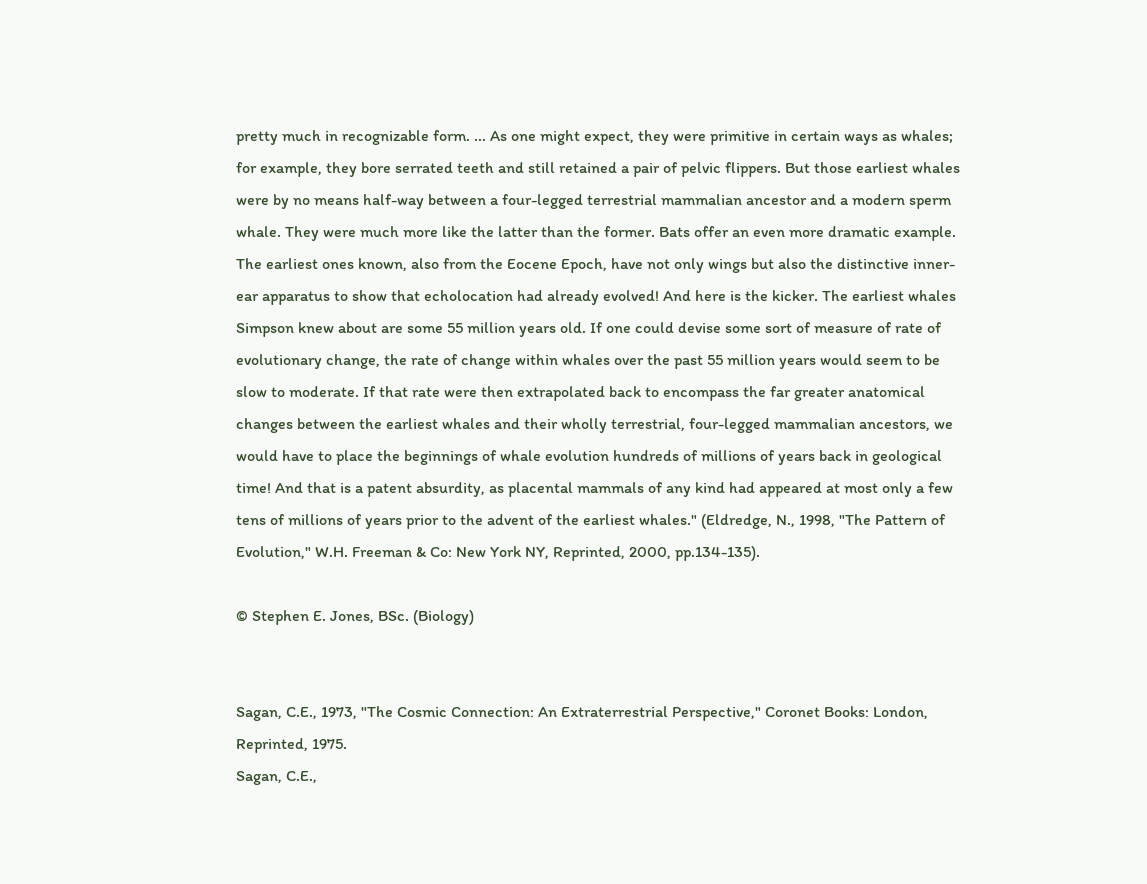pretty much in recognizable form. ... As one might expect, they were primitive in certain ways as whales; for example, they bore serrated teeth and still retained a pair of pelvic flippers. But those earliest whales were by no means half-way between a four-legged terrestrial mammalian ancestor and a modern sperm whale. They were much more like the latter than the former. Bats offer an even more dramatic example. The earliest ones known, also from the Eocene Epoch, have not only wings but also the distinctive inner-ear apparatus to show that echolocation had already evolved! And here is the kicker. The earliest whales Simpson knew about are some 55 million years old. If one could devise some sort of measure of rate of evolutionary change, the rate of change within whales over the past 55 million years would seem to be slow to moderate. If that rate were then extrapolated back to encompass the far greater anatomical changes between the earliest whales and their wholly terrestrial, four-legged mammalian ancestors, we would have to place the beginnings of whale evolution hundreds of millions of years back in geological time! And that is a patent absurdity, as placental mammals of any kind had appeared at most only a few tens of millions of years prior to the advent of the earliest whales." (Eldredge, N., 1998, "The Pattern of Evolution," W.H. Freeman & Co: New York NY, Reprinted, 2000, pp.134-135).

© Stephen E. Jones, BSc. (Biology)


Sagan, C.E., 1973, "The Cosmic Connection: An Extraterrestrial Perspective," Coronet Books: London, Reprinted, 1975.
Sagan, C.E.,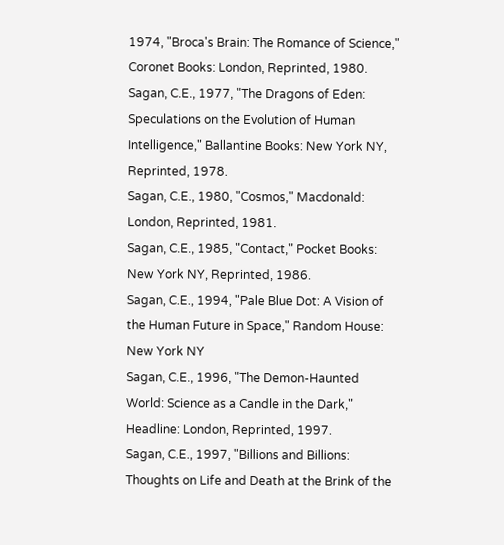1974, "Broca's Brain: The Romance of Science," Coronet Books: London, Reprinted, 1980.
Sagan, C.E., 1977, "The Dragons of Eden: Speculations on the Evolution of Human Intelligence," Ballantine Books: New York NY, Reprinted, 1978.
Sagan, C.E., 1980, "Cosmos," Macdonald: London, Reprinted, 1981.
Sagan, C.E., 1985, "Contact," Pocket Books: New York NY, Reprinted, 1986.
Sagan, C.E., 1994, "Pale Blue Dot: A Vision of the Human Future in Space," Random House: New York NY
Sagan, C.E., 1996, "The Demon-Haunted World: Science as a Candle in the Dark," Headline: London, Reprinted, 1997.
Sagan, C.E., 1997, "Billions and Billions: Thoughts on Life and Death at the Brink of the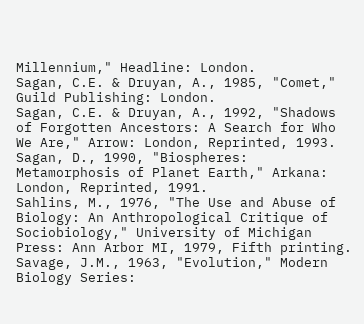Millennium," Headline: London.
Sagan, C.E. & Druyan, A., 1985, "Comet," Guild Publishing: London.
Sagan, C.E. & Druyan, A., 1992, "Shadows of Forgotten Ancestors: A Search for Who We Are," Arrow: London, Reprinted, 1993.
Sagan, D., 1990, "Biospheres: Metamorphosis of Planet Earth," Arkana: London, Reprinted, 1991.
Sahlins, M., 1976, "The Use and Abuse of Biology: An Anthropological Critique of Sociobiology," University of Michigan Press: Ann Arbor MI, 1979, Fifth printing.
Savage, J.M., 1963, "Evolution," Modern Biology Series: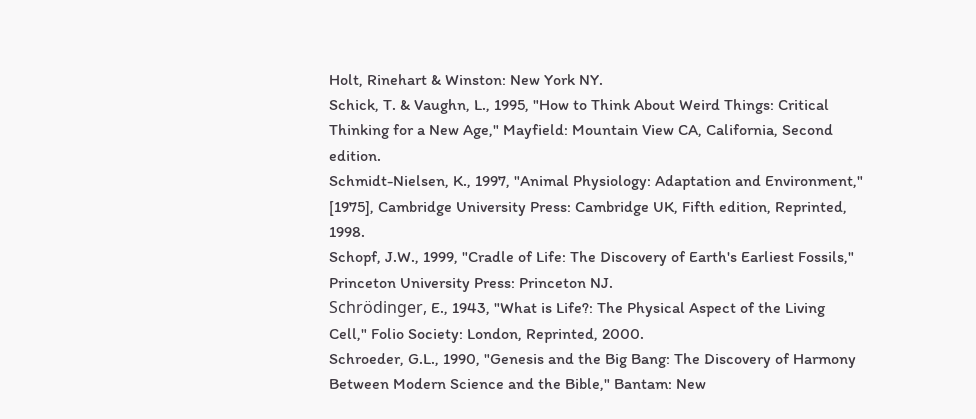Holt, Rinehart & Winston: New York NY.
Schick, T. & Vaughn, L., 1995, "How to Think About Weird Things: Critical Thinking for a New Age," Mayfield: Mountain View CA, California, Second edition.
Schmidt-Nielsen, K., 1997, "Animal Physiology: Adaptation and Environment," [1975], Cambridge University Press: Cambridge UK, Fifth edition, Reprinted, 1998.
Schopf, J.W., 1999, "Cradle of Life: The Discovery of Earth's Earliest Fossils," Princeton University Press: Princeton NJ.
Schrödinger, E., 1943, "What is Life?: The Physical Aspect of the Living Cell," Folio Society: London, Reprinted, 2000.
Schroeder, G.L., 1990, "Genesis and the Big Bang: The Discovery of Harmony Between Modern Science and the Bible," Bantam: New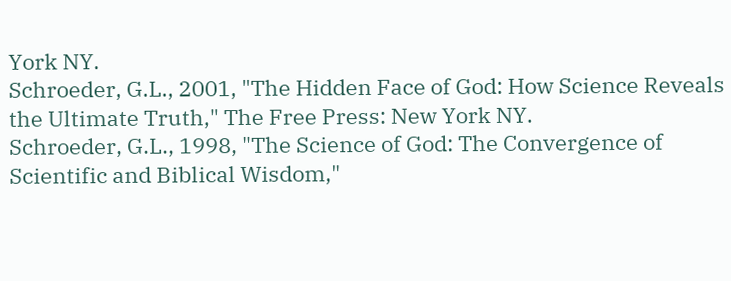York NY.
Schroeder, G.L., 2001, "The Hidden Face of God: How Science Reveals the Ultimate Truth," The Free Press: New York NY.
Schroeder, G.L., 1998, "The Science of God: The Convergence of Scientific and Biblical Wisdom,"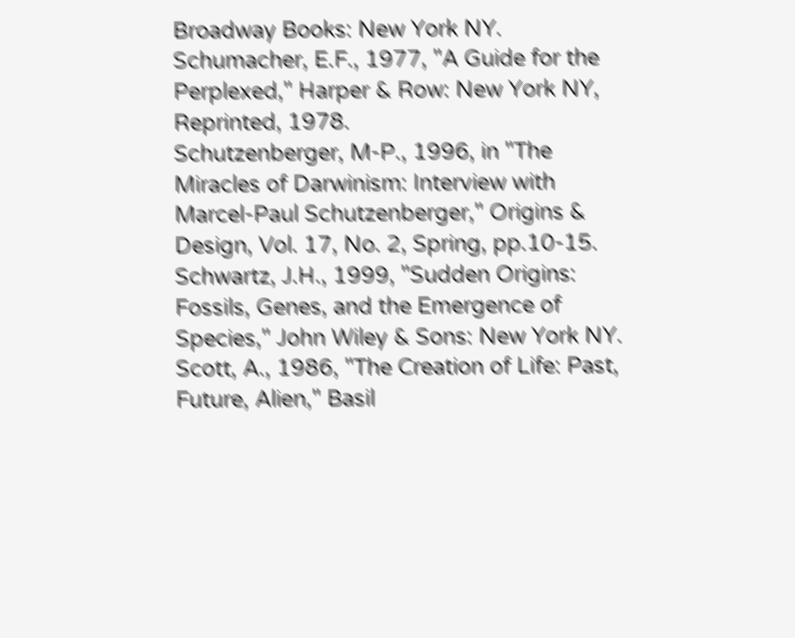Broadway Books: New York NY.
Schumacher, E.F., 1977, "A Guide for the Perplexed," Harper & Row: New York NY, Reprinted, 1978.
Schutzenberger, M-P., 1996, in "The Miracles of Darwinism: Interview with Marcel-Paul Schutzenberger," Origins & Design, Vol. 17, No. 2, Spring, pp.10-15.
Schwartz, J.H., 1999, "Sudden Origins: Fossils, Genes, and the Emergence of Species," John Wiley & Sons: New York NY.
Scott, A., 1986, "The Creation of Life: Past, Future, Alien," Basil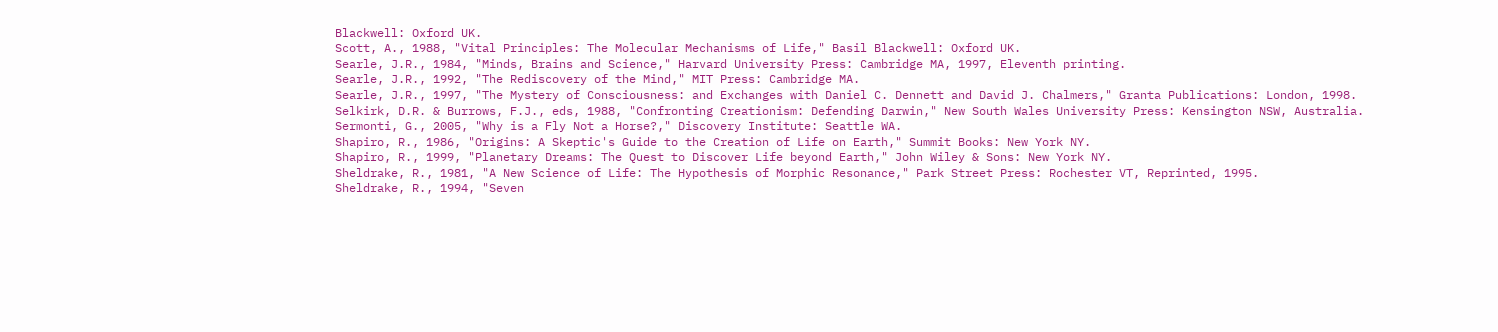Blackwell: Oxford UK.
Scott, A., 1988, "Vital Principles: The Molecular Mechanisms of Life," Basil Blackwell: Oxford UK.
Searle, J.R., 1984, "Minds, Brains and Science," Harvard University Press: Cambridge MA, 1997, Eleventh printing.
Searle, J.R., 1992, "The Rediscovery of the Mind," MIT Press: Cambridge MA.
Searle, J.R., 1997, "The Mystery of Consciousness: and Exchanges with Daniel C. Dennett and David J. Chalmers," Granta Publications: London, 1998.
Selkirk, D.R. & Burrows, F.J., eds, 1988, "Confronting Creationism: Defending Darwin," New South Wales University Press: Kensington NSW, Australia.
Sermonti, G., 2005, "Why is a Fly Not a Horse?," Discovery Institute: Seattle WA.
Shapiro, R., 1986, "Origins: A Skeptic's Guide to the Creation of Life on Earth," Summit Books: New York NY.
Shapiro, R., 1999, "Planetary Dreams: The Quest to Discover Life beyond Earth," John Wiley & Sons: New York NY.
Sheldrake, R., 1981, "A New Science of Life: The Hypothesis of Morphic Resonance," Park Street Press: Rochester VT, Reprinted, 1995.
Sheldrake, R., 1994, "Seven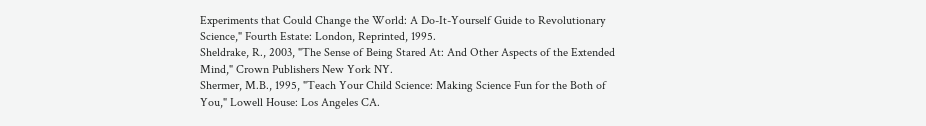Experiments that Could Change the World: A Do-It-Yourself Guide to Revolutionary Science," Fourth Estate: London, Reprinted, 1995.
Sheldrake, R., 2003, "The Sense of Being Stared At: And Other Aspects of the Extended Mind," Crown Publishers New York NY.
Shermer, M.B., 1995, "Teach Your Child Science: Making Science Fun for the Both of You," Lowell House: Los Angeles CA.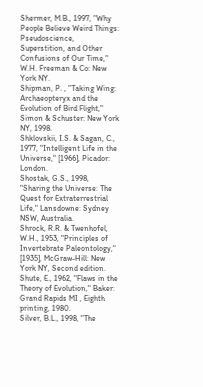Shermer, M.B., 1997, "Why People Believe Weird Things: Pseudoscience, Superstition, and Other Confusions of Our Time," W.H. Freeman & Co: New York NY.
Shipman, P. , "Taking Wing: Archaeopteryx and the Evolution of Bird Flight," Simon & Schuster: New York NY, 1998.
Shklovskii, I.S. & Sagan, C., 1977, "Intelligent Life in the Universe," [1966], Picador: London.
Shostak, G.S., 1998, "Sharing the Universe: The Quest for Extraterrestrial Life," Lansdowne: Sydney NSW, Australia.
Shrock, R.R. & Twenhofel, W.H., 1953, "Principles of Invertebrate Paleontology," [1935], McGraw-Hill: New York NY, Second edition.
Shute, E., 1962, "Flaws in the Theory of Evolution," Baker: Grand Rapids MI , Eighth printing, 1980.
Silver, B.L., 1998, "The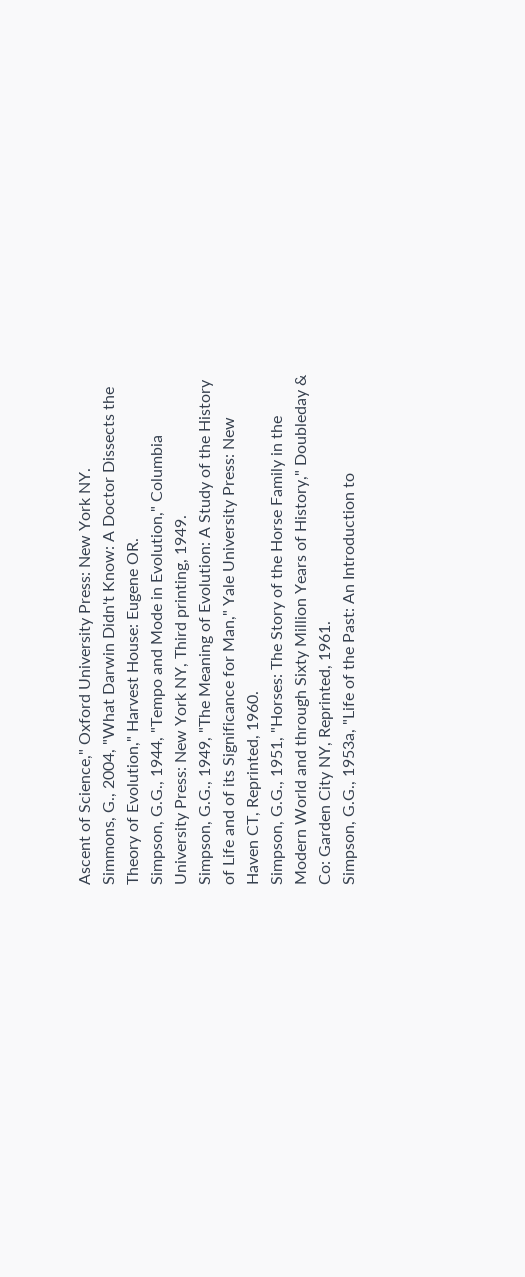Ascent of Science," Oxford University Press: New York NY.
Simmons, G., 2004, "What Darwin Didn't Know: A Doctor Dissects the Theory of Evolution," Harvest House: Eugene OR.
Simpson, G.G., 1944, "Tempo and Mode in Evolution," Columbia University Press: New York NY, Third printing, 1949.
Simpson, G.G., 1949, "The Meaning of Evolution: A Study of the History of Life and of its Significance for Man," Yale University Press: New Haven CT, Reprinted, 1960.
Simpson, G.G., 1951, "Horses: The Story of the Horse Family in the Modern World and through Sixty Million Years of History," Doubleday & Co: Garden City NY, Reprinted, 1961.
Simpson, G.G., 1953a, "Life of the Past: An Introduction to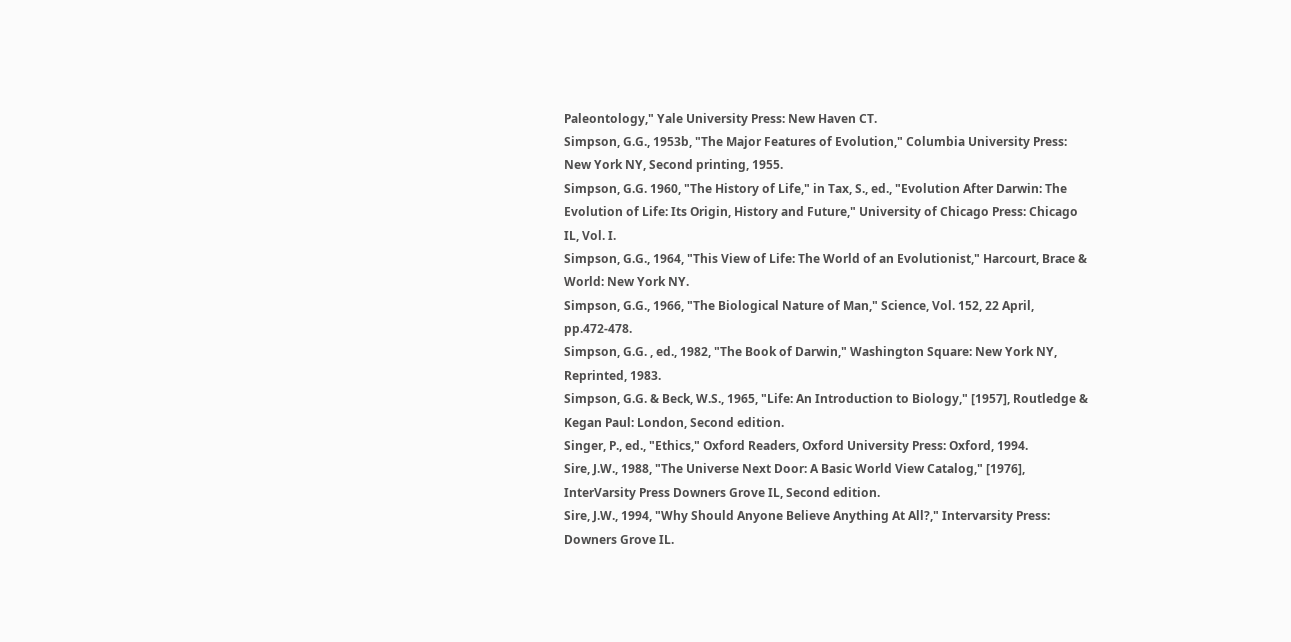Paleontology," Yale University Press: New Haven CT.
Simpson, G.G., 1953b, "The Major Features of Evolution," Columbia University Press: New York NY, Second printing, 1955.
Simpson, G.G. 1960, "The History of Life," in Tax, S., ed., "Evolution After Darwin: The Evolution of Life: Its Origin, History and Future," University of Chicago Press: Chicago IL, Vol. I.
Simpson, G.G., 1964, "This View of Life: The World of an Evolutionist," Harcourt, Brace & World: New York NY.
Simpson, G.G., 1966, "The Biological Nature of Man," Science, Vol. 152, 22 April, pp.472-478.
Simpson, G.G. , ed., 1982, "The Book of Darwin," Washington Square: New York NY, Reprinted, 1983.
Simpson, G.G. & Beck, W.S., 1965, "Life: An Introduction to Biology," [1957], Routledge & Kegan Paul: London, Second edition.
Singer, P., ed., "Ethics," Oxford Readers, Oxford University Press: Oxford, 1994.
Sire, J.W., 1988, "The Universe Next Door: A Basic World View Catalog," [1976], InterVarsity Press Downers Grove IL, Second edition.
Sire, J.W., 1994, "Why Should Anyone Believe Anything At All?," Intervarsity Press: Downers Grove IL.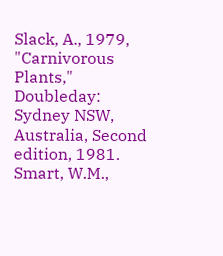Slack, A., 1979, "Carnivorous Plants," Doubleday: Sydney NSW, Australia, Second edition, 1981.
Smart, W.M.,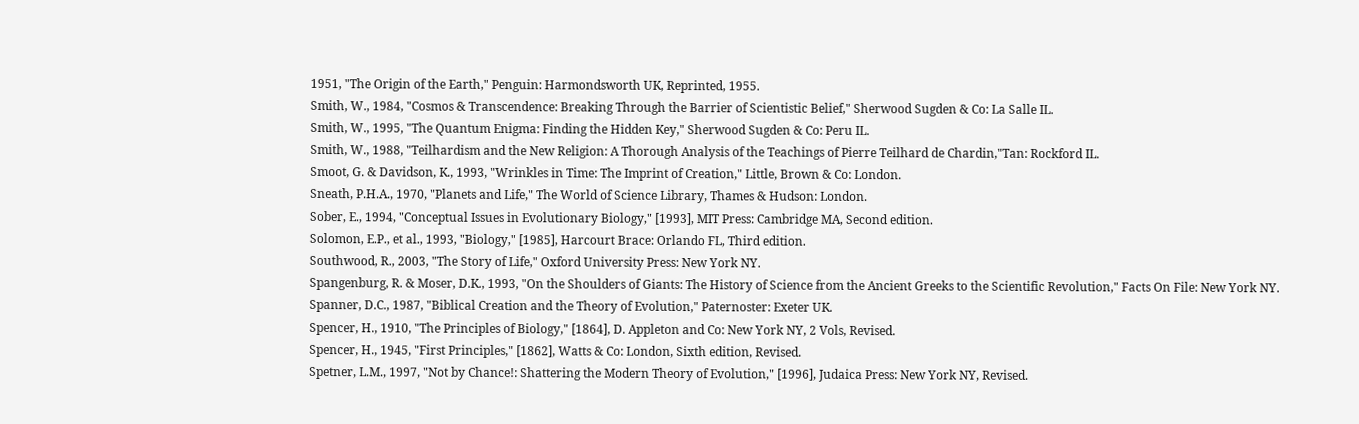1951, "The Origin of the Earth," Penguin: Harmondsworth UK, Reprinted, 1955.
Smith, W., 1984, "Cosmos & Transcendence: Breaking Through the Barrier of Scientistic Belief," Sherwood Sugden & Co: La Salle IL.
Smith, W., 1995, "The Quantum Enigma: Finding the Hidden Key," Sherwood Sugden & Co: Peru IL.
Smith, W., 1988, "Teilhardism and the New Religion: A Thorough Analysis of the Teachings of Pierre Teilhard de Chardin,"Tan: Rockford IL.
Smoot, G. & Davidson, K., 1993, "Wrinkles in Time: The Imprint of Creation," Little, Brown & Co: London.
Sneath, P.H.A., 1970, "Planets and Life," The World of Science Library, Thames & Hudson: London.
Sober, E., 1994, "Conceptual Issues in Evolutionary Biology," [1993], MIT Press: Cambridge MA, Second edition.
Solomon, E.P., et al., 1993, "Biology," [1985], Harcourt Brace: Orlando FL, Third edition.
Southwood, R., 2003, "The Story of Life," Oxford University Press: New York NY.
Spangenburg, R. & Moser, D.K., 1993, "On the Shoulders of Giants: The History of Science from the Ancient Greeks to the Scientific Revolution," Facts On File: New York NY.
Spanner, D.C., 1987, "Biblical Creation and the Theory of Evolution," Paternoster: Exeter UK.
Spencer, H., 1910, "The Principles of Biology," [1864], D. Appleton and Co: New York NY, 2 Vols, Revised.
Spencer, H., 1945, "First Principles," [1862], Watts & Co: London, Sixth edition, Revised.
Spetner, L.M., 1997, "Not by Chance!: Shattering the Modern Theory of Evolution," [1996], Judaica Press: New York NY, Revised.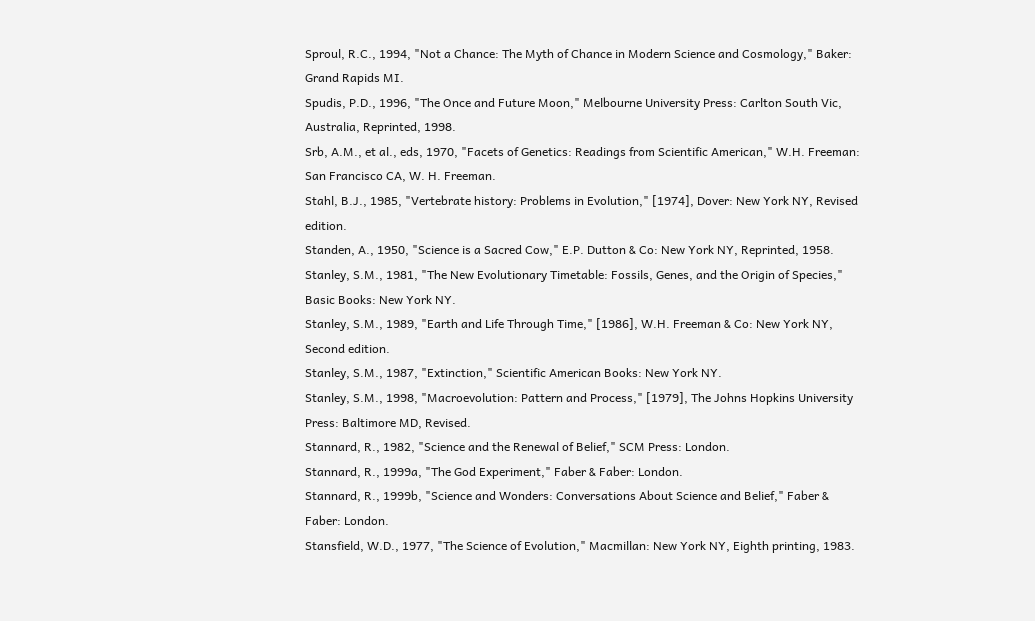Sproul, R.C., 1994, "Not a Chance: The Myth of Chance in Modern Science and Cosmology," Baker: Grand Rapids MI.
Spudis, P.D., 1996, "The Once and Future Moon," Melbourne University Press: Carlton South Vic, Australia, Reprinted, 1998.
Srb, A.M., et al., eds, 1970, "Facets of Genetics: Readings from Scientific American," W.H. Freeman: San Francisco CA, W. H. Freeman.
Stahl, B.J., 1985, "Vertebrate history: Problems in Evolution," [1974], Dover: New York NY, Revised edition.
Standen, A., 1950, "Science is a Sacred Cow," E.P. Dutton & Co: New York NY, Reprinted, 1958.
Stanley, S.M., 1981, "The New Evolutionary Timetable: Fossils, Genes, and the Origin of Species," Basic Books: New York NY.
Stanley, S.M., 1989, "Earth and Life Through Time," [1986], W.H. Freeman & Co: New York NY, Second edition.
Stanley, S.M., 1987, "Extinction," Scientific American Books: New York NY.
Stanley, S.M., 1998, "Macroevolution: Pattern and Process," [1979], The Johns Hopkins University Press: Baltimore MD, Revised.
Stannard, R., 1982, "Science and the Renewal of Belief," SCM Press: London.
Stannard, R., 1999a, "The God Experiment," Faber & Faber: London.
Stannard, R., 1999b, "Science and Wonders: Conversations About Science and Belief," Faber & Faber: London.
Stansfield, W.D., 1977, "The Science of Evolution," Macmillan: New York NY, Eighth printing, 1983.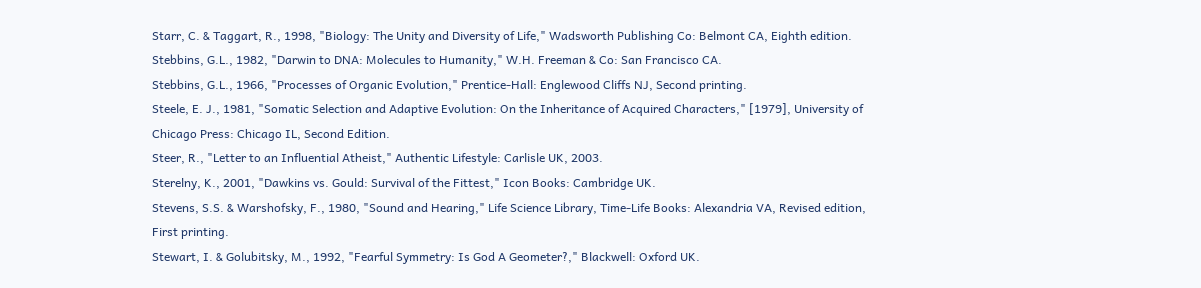Starr, C. & Taggart, R., 1998, "Biology: The Unity and Diversity of Life," Wadsworth Publishing Co: Belmont CA, Eighth edition.
Stebbins, G.L., 1982, "Darwin to DNA: Molecules to Humanity," W.H. Freeman & Co: San Francisco CA.
Stebbins, G.L., 1966, "Processes of Organic Evolution," Prentice-Hall: Englewood Cliffs NJ, Second printing.
Steele, E. J., 1981, "Somatic Selection and Adaptive Evolution: On the Inheritance of Acquired Characters," [1979], University of Chicago Press: Chicago IL, Second Edition.
Steer, R., "Letter to an Influential Atheist," Authentic Lifestyle: Carlisle UK, 2003.
Sterelny, K., 2001, "Dawkins vs. Gould: Survival of the Fittest," Icon Books: Cambridge UK.
Stevens, S.S. & Warshofsky, F., 1980, "Sound and Hearing," Life Science Library, Time-Life Books: Alexandria VA, Revised edition, First printing.
Stewart, I. & Golubitsky, M., 1992, "Fearful Symmetry: Is God A Geometer?," Blackwell: Oxford UK.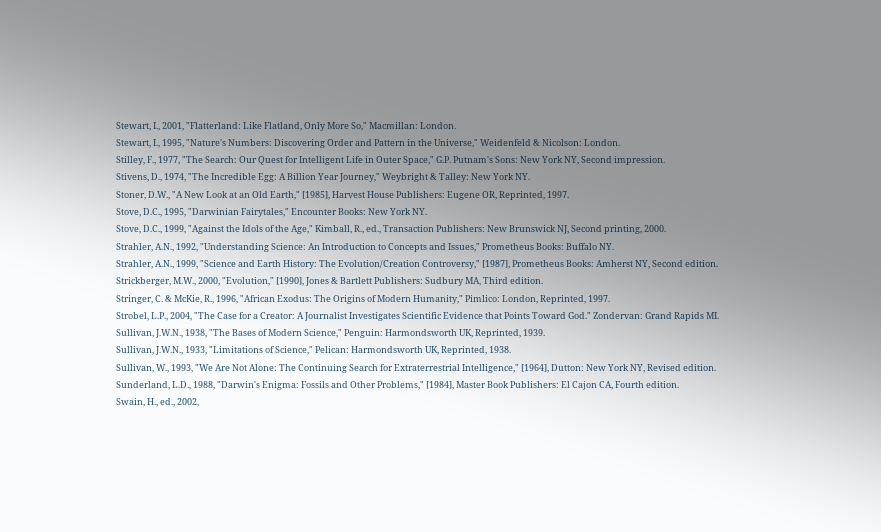Stewart, I., 2001, "Flatterland: Like Flatland, Only More So," Macmillan: London.
Stewart, I., 1995, "Nature's Numbers: Discovering Order and Pattern in the Universe," Weidenfeld & Nicolson: London.
Stilley, F., 1977, "The Search: Our Quest for Intelligent Life in Outer Space," G.P. Putnam's Sons: New York NY, Second impression.
Stivens, D., 1974, "The Incredible Egg: A Billion Year Journey," Weybright & Talley: New York NY.
Stoner, D.W., "A New Look at an Old Earth," [1985], Harvest House Publishers: Eugene OR, Reprinted, 1997.
Stove, D.C., 1995, "Darwinian Fairytales," Encounter Books: New York NY.
Stove, D.C., 1999, "Against the Idols of the Age," Kimball, R., ed., Transaction Publishers: New Brunswick NJ, Second printing, 2000.
Strahler, A.N., 1992, "Understanding Science: An Introduction to Concepts and Issues," Prometheus Books: Buffalo NY.
Strahler, A.N., 1999, "Science and Earth History: The Evolution/Creation Controversy," [1987], Prometheus Books: Amherst NY, Second edition.
Strickberger, M.W., 2000, "Evolution," [1990], Jones & Bartlett Publishers: Sudbury MA, Third edition.
Stringer, C. & McKie, R., 1996, "African Exodus: The Origins of Modern Humanity," Pimlico: London, Reprinted, 1997.
Strobel, L.P., 2004, "The Case for a Creator: A Journalist Investigates Scientific Evidence that Points Toward God." Zondervan: Grand Rapids MI.
Sullivan, J.W.N., 1938, "The Bases of Modern Science," Penguin: Harmondsworth UK, Reprinted, 1939.
Sullivan, J.W.N., 1933, "Limitations of Science," Pelican: Harmondsworth UK, Reprinted, 1938.
Sullivan, W., 1993, "We Are Not Alone: The Continuing Search for Extraterrestrial Intelligence," [1964], Dutton: New York NY, Revised edition.
Sunderland, L.D., 1988, "Darwin's Enigma: Fossils and Other Problems," [1984], Master Book Publishers: El Cajon CA, Fourth edition.
Swain, H., ed., 2002,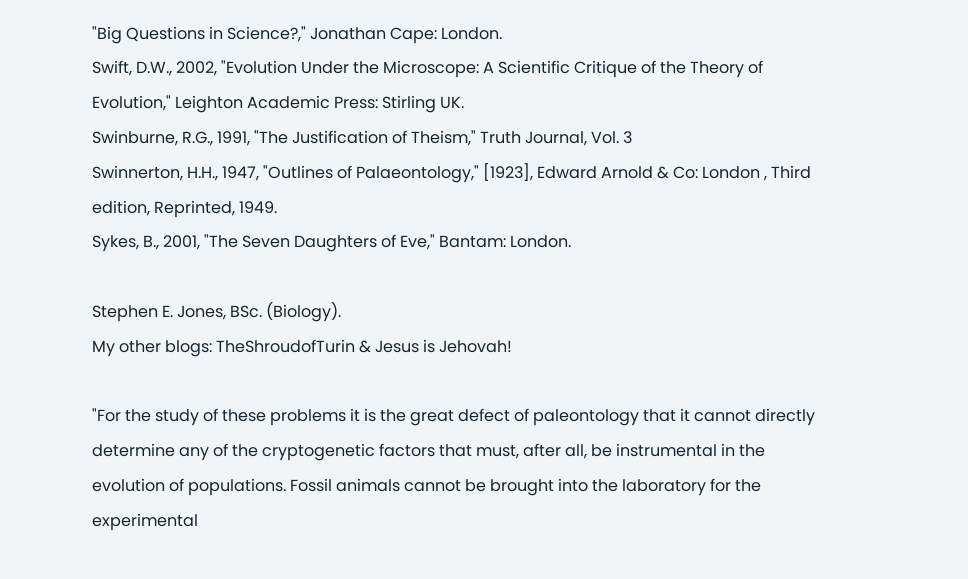"Big Questions in Science?," Jonathan Cape: London.
Swift, D.W., 2002, "Evolution Under the Microscope: A Scientific Critique of the Theory of Evolution," Leighton Academic Press: Stirling UK.
Swinburne, R.G., 1991, "The Justification of Theism," Truth Journal, Vol. 3
Swinnerton, H.H., 1947, "Outlines of Palaeontology," [1923], Edward Arnold & Co: London , Third edition, Reprinted, 1949.
Sykes, B., 2001, "The Seven Daughters of Eve," Bantam: London.

Stephen E. Jones, BSc. (Biology).
My other blogs: TheShroudofTurin & Jesus is Jehovah!

"For the study of these problems it is the great defect of paleontology that it cannot directly determine any of the cryptogenetic factors that must, after all, be instrumental in the evolution of populations. Fossil animals cannot be brought into the laboratory for the experimental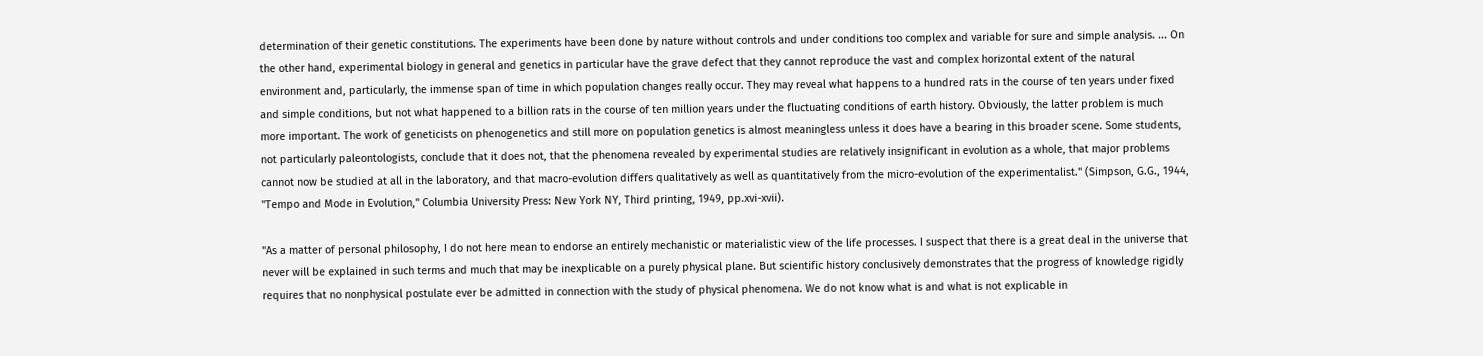determination of their genetic constitutions. The experiments have been done by nature without controls and under conditions too complex and variable for sure and simple analysis. ... On the other hand, experimental biology in general and genetics in particular have the grave defect that they cannot reproduce the vast and complex horizontal extent of the natural environment and, particularly, the immense span of time in which population changes really occur. They may reveal what happens to a hundred rats in the course of ten years under fixed and simple conditions, but not what happened to a billion rats in the course of ten million years under the fluctuating conditions of earth history. Obviously, the latter problem is much more important. The work of geneticists on phenogenetics and still more on population genetics is almost meaningless unless it does have a bearing in this broader scene. Some students, not particularly paleontologists, conclude that it does not, that the phenomena revealed by experimental studies are relatively insignificant in evolution as a whole, that major problems cannot now be studied at all in the laboratory, and that macro-evolution differs qualitatively as well as quantitatively from the micro-evolution of the experimentalist." (Simpson, G.G., 1944, "Tempo and Mode in Evolution," Columbia University Press: New York NY, Third printing, 1949, pp.xvi-xvii).

"As a matter of personal philosophy, I do not here mean to endorse an entirely mechanistic or materialistic view of the life processes. I suspect that there is a great deal in the universe that never will be explained in such terms and much that may be inexplicable on a purely physical plane. But scientific history conclusively demonstrates that the progress of knowledge rigidly requires that no nonphysical postulate ever be admitted in connection with the study of physical phenomena. We do not know what is and what is not explicable in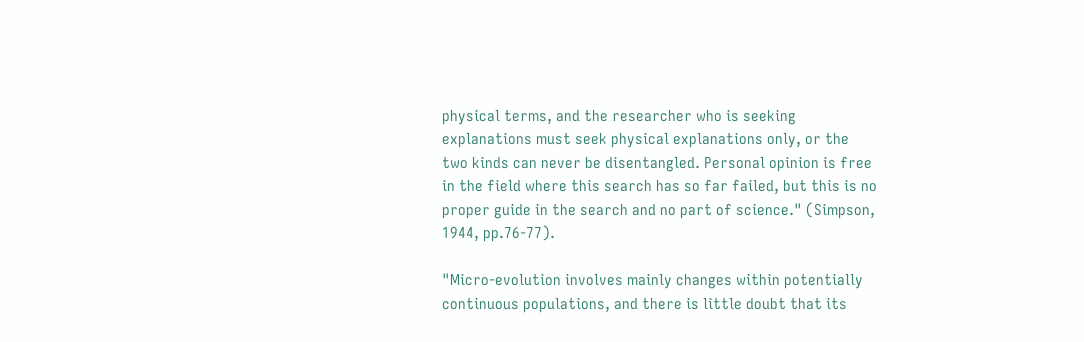physical terms, and the researcher who is seeking explanations must seek physical explanations only, or the two kinds can never be disentangled. Personal opinion is free in the field where this search has so far failed, but this is no proper guide in the search and no part of science." (Simpson, 1944, pp.76-77).

"Micro-evolution involves mainly changes within potentially continuous populations, and there is little doubt that its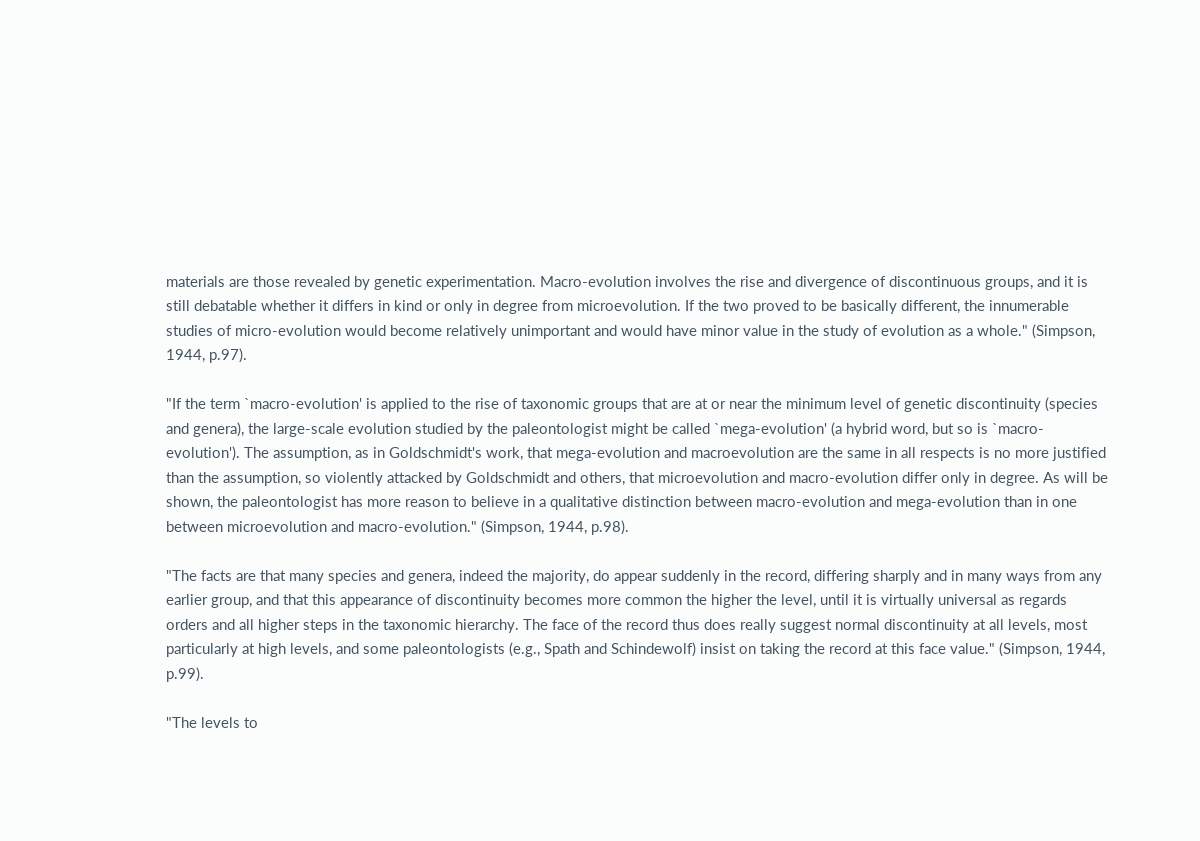materials are those revealed by genetic experimentation. Macro-evolution involves the rise and divergence of discontinuous groups, and it is still debatable whether it differs in kind or only in degree from microevolution. If the two proved to be basically different, the innumerable studies of micro-evolution would become relatively unimportant and would have minor value in the study of evolution as a whole." (Simpson, 1944, p.97).

"If the term `macro-evolution' is applied to the rise of taxonomic groups that are at or near the minimum level of genetic discontinuity (species and genera), the large-scale evolution studied by the paleontologist might be called `mega-evolution' (a hybrid word, but so is `macro-evolution'). The assumption, as in Goldschmidt's work, that mega-evolution and macroevolution are the same in all respects is no more justified than the assumption, so violently attacked by Goldschmidt and others, that microevolution and macro-evolution differ only in degree. As will be shown, the paleontologist has more reason to believe in a qualitative distinction between macro-evolution and mega-evolution than in one between microevolution and macro-evolution." (Simpson, 1944, p.98).

"The facts are that many species and genera, indeed the majority, do appear suddenly in the record, differing sharply and in many ways from any earlier group, and that this appearance of discontinuity becomes more common the higher the level, until it is virtually universal as regards orders and all higher steps in the taxonomic hierarchy. The face of the record thus does really suggest normal discontinuity at all levels, most particularly at high levels, and some paleontologists (e.g., Spath and Schindewolf) insist on taking the record at this face value." (Simpson, 1944, p.99).

"The levels to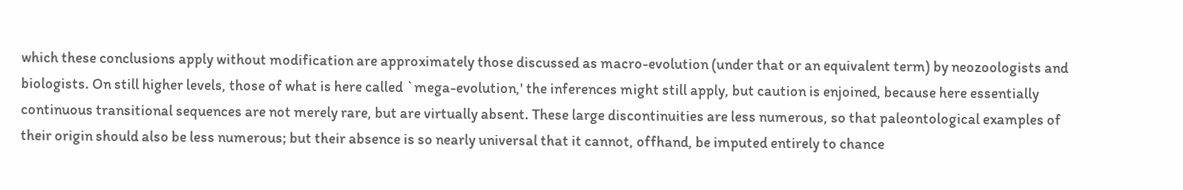which these conclusions apply without modification are approximately those discussed as macro-evolution (under that or an equivalent term) by neozoologists and biologists. On still higher levels, those of what is here called `mega-evolution,' the inferences might still apply, but caution is enjoined, because here essentially continuous transitional sequences are not merely rare, but are virtually absent. These large discontinuities are less numerous, so that paleontological examples of their origin should also be less numerous; but their absence is so nearly universal that it cannot, offhand, be imputed entirely to chance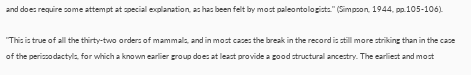and does require some attempt at special explanation, as has been felt by most paleontologists." (Simpson, 1944, pp.105-106).

"This is true of all the thirty-two orders of mammals, and in most cases the break in the record is still more striking than in the case of the perissodactyls, for which a known earlier group does at least provide a good structural ancestry. The earliest and most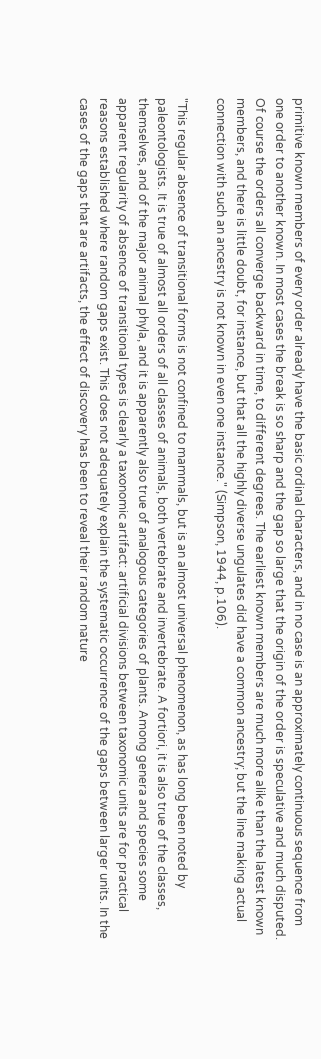primitive known members of every order already have the basic ordinal characters, and in no case is an approximately continuous sequence from one order to another known. In most cases the break is so sharp and the gap so large that the origin of the order is speculative and much disputed. Of course the orders all converge backward in time, to different degrees. The earliest known members are much more alike than the latest known members, and there is little doubt, for instance, but that all the highly diverse ungulates did have a common ancestry; but the line making actual connection with such an ancestry is not known in even one instance." (Simpson, 1944, p.106).

"This regular absence of transitional forms is not confined to mammals, but is an almost universal phenomenon, as has long been noted by paleontologists. It is true of almost all orders of all classes of animals, both vertebrate and invertebrate. A fortiori, it is also true of the classes, themselves, and of the major animal phyla, and it is apparently also true of analogous categories of plants. Among genera and species some apparent regularity of absence of transitional types is clearly a taxonomic artifact: artificial divisions between taxonomic units are for practical reasons established where random gaps exist. This does not adequately explain the systematic occurrence of the gaps between larger units. In the cases of the gaps that are artifacts, the effect of discovery has been to reveal their random nature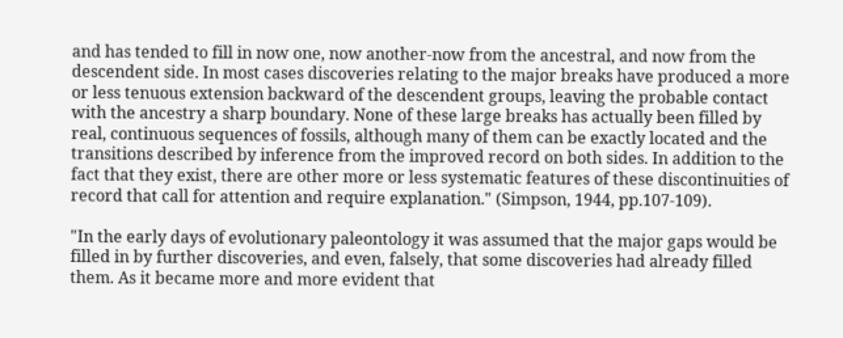and has tended to fill in now one, now another-now from the ancestral, and now from the descendent side. In most cases discoveries relating to the major breaks have produced a more or less tenuous extension backward of the descendent groups, leaving the probable contact with the ancestry a sharp boundary. None of these large breaks has actually been filled by real, continuous sequences of fossils, although many of them can be exactly located and the transitions described by inference from the improved record on both sides. In addition to the fact that they exist, there are other more or less systematic features of these discontinuities of record that call for attention and require explanation." (Simpson, 1944, pp.107-109).

"In the early days of evolutionary paleontology it was assumed that the major gaps would be filled in by further discoveries, and even, falsely, that some discoveries had already filled them. As it became more and more evident that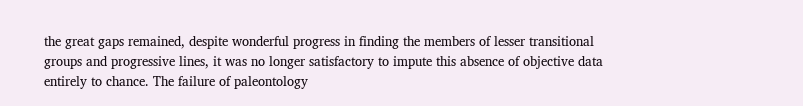the great gaps remained, despite wonderful progress in finding the members of lesser transitional groups and progressive lines, it was no longer satisfactory to impute this absence of objective data entirely to chance. The failure of paleontology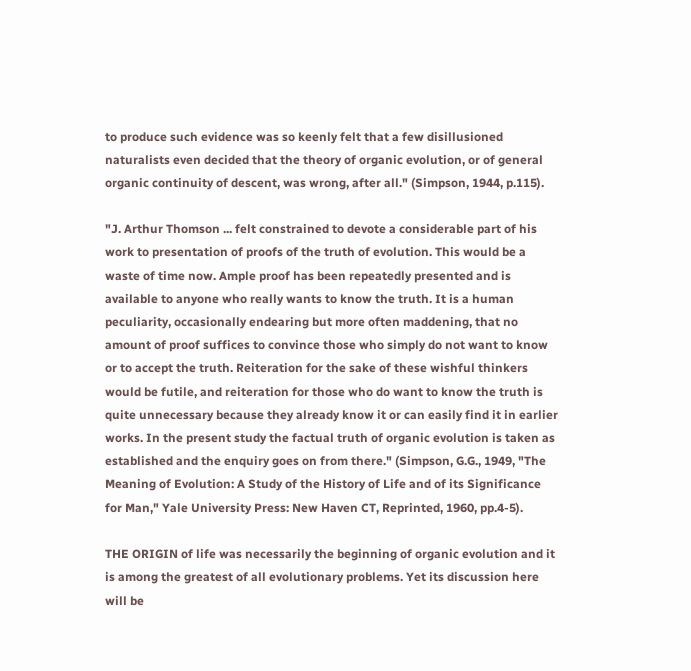to produce such evidence was so keenly felt that a few disillusioned naturalists even decided that the theory of organic evolution, or of general organic continuity of descent, was wrong, after all." (Simpson, 1944, p.115).

"J. Arthur Thomson ... felt constrained to devote a considerable part of his work to presentation of proofs of the truth of evolution. This would be a waste of time now. Ample proof has been repeatedly presented and is available to anyone who really wants to know the truth. It is a human peculiarity, occasionally endearing but more often maddening, that no amount of proof suffices to convince those who simply do not want to know or to accept the truth. Reiteration for the sake of these wishful thinkers would be futile, and reiteration for those who do want to know the truth is quite unnecessary because they already know it or can easily find it in earlier works. In the present study the factual truth of organic evolution is taken as established and the enquiry goes on from there." (Simpson, G.G., 1949, "The Meaning of Evolution: A Study of the History of Life and of its Significance for Man," Yale University Press: New Haven CT, Reprinted, 1960, pp.4-5).

THE ORIGIN of life was necessarily the beginning of organic evolution and it is among the greatest of all evolutionary problems. Yet its discussion here will be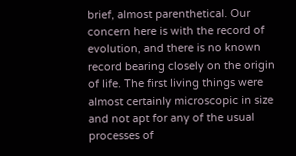brief, almost parenthetical. Our concern here is with the record of evolution, and there is no known record bearing closely on the origin of life. The first living things were almost certainly microscopic in size and not apt for any of the usual processes of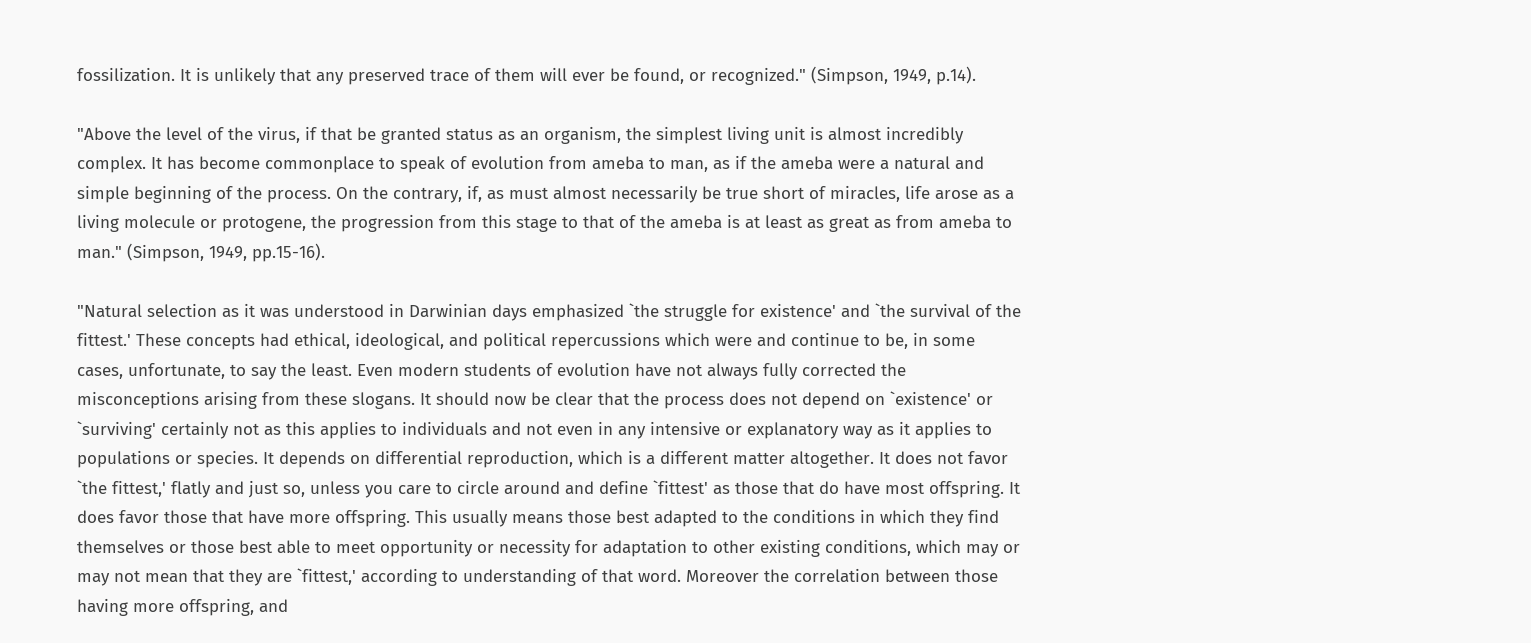fossilization. It is unlikely that any preserved trace of them will ever be found, or recognized." (Simpson, 1949, p.14).

"Above the level of the virus, if that be granted status as an organism, the simplest living unit is almost incredibly complex. It has become commonplace to speak of evolution from ameba to man, as if the ameba were a natural and simple beginning of the process. On the contrary, if, as must almost necessarily be true short of miracles, life arose as a living molecule or protogene, the progression from this stage to that of the ameba is at least as great as from ameba to man." (Simpson, 1949, pp.15-16).

"Natural selection as it was understood in Darwinian days emphasized `the struggle for existence' and `the survival of the fittest.' These concepts had ethical, ideological, and political repercussions which were and continue to be, in some cases, unfortunate, to say the least. Even modern students of evolution have not always fully corrected the misconceptions arising from these slogans. It should now be clear that the process does not depend on `existence' or `surviving' certainly not as this applies to individuals and not even in any intensive or explanatory way as it applies to populations or species. It depends on differential reproduction, which is a different matter altogether. It does not favor `the fittest,' flatly and just so, unless you care to circle around and define `fittest' as those that do have most offspring. It does favor those that have more offspring. This usually means those best adapted to the conditions in which they find themselves or those best able to meet opportunity or necessity for adaptation to other existing conditions, which may or may not mean that they are `fittest,' according to understanding of that word. Moreover the correlation between those having more offspring, and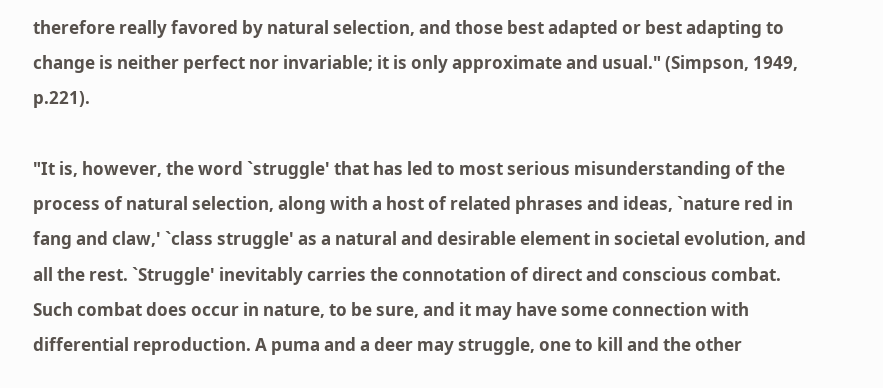therefore really favored by natural selection, and those best adapted or best adapting to change is neither perfect nor invariable; it is only approximate and usual." (Simpson, 1949, p.221).

"It is, however, the word `struggle' that has led to most serious misunderstanding of the process of natural selection, along with a host of related phrases and ideas, `nature red in fang and claw,' `class struggle' as a natural and desirable element in societal evolution, and all the rest. `Struggle' inevitably carries the connotation of direct and conscious combat. Such combat does occur in nature, to be sure, and it may have some connection with differential reproduction. A puma and a deer may struggle, one to kill and the other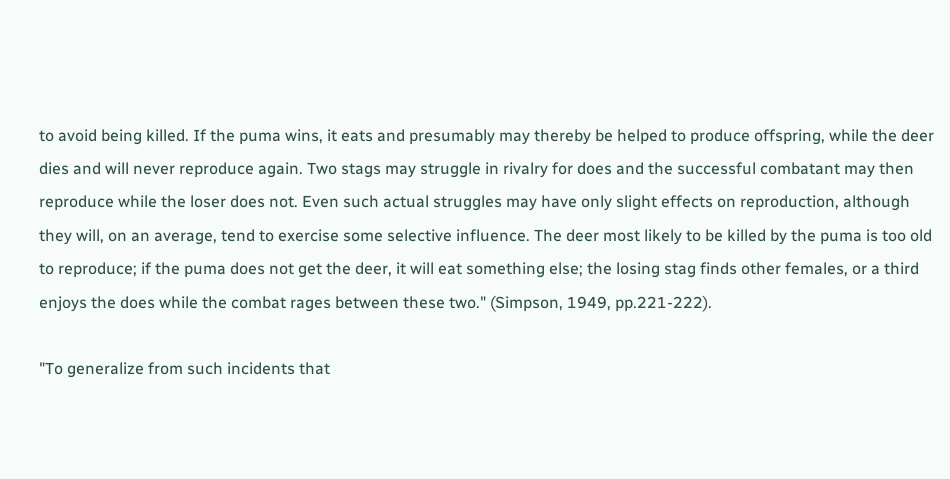to avoid being killed. If the puma wins, it eats and presumably may thereby be helped to produce offspring, while the deer dies and will never reproduce again. Two stags may struggle in rivalry for does and the successful combatant may then reproduce while the loser does not. Even such actual struggles may have only slight effects on reproduction, although they will, on an average, tend to exercise some selective influence. The deer most likely to be killed by the puma is too old to reproduce; if the puma does not get the deer, it will eat something else; the losing stag finds other females, or a third enjoys the does while the combat rages between these two." (Simpson, 1949, pp.221-222).

"To generalize from such incidents that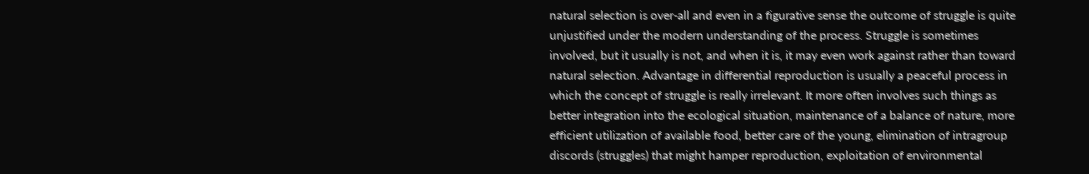natural selection is over-all and even in a figurative sense the outcome of struggle is quite unjustified under the modern understanding of the process. Struggle is sometimes involved, but it usually is not, and when it is, it may even work against rather than toward natural selection. Advantage in differential reproduction is usually a peaceful process in which the concept of struggle is really irrelevant. It more often involves such things as better integration into the ecological situation, maintenance of a balance of nature, more efficient utilization of available food, better care of the young, elimination of intragroup discords (struggles) that might hamper reproduction, exploitation of environmental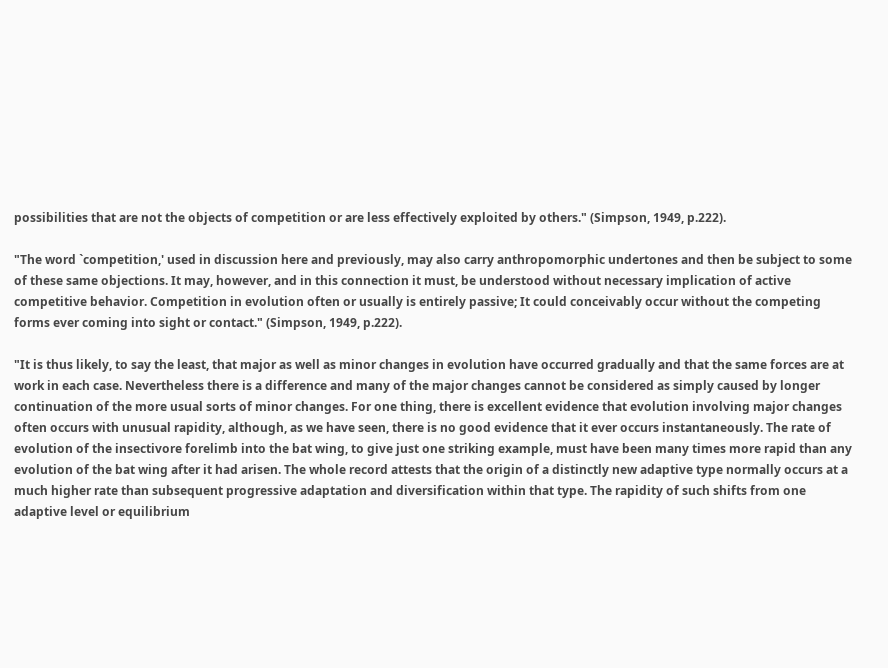possibilities that are not the objects of competition or are less effectively exploited by others." (Simpson, 1949, p.222).

"The word `competition,' used in discussion here and previously, may also carry anthropomorphic undertones and then be subject to some of these same objections. It may, however, and in this connection it must, be understood without necessary implication of active competitive behavior. Competition in evolution often or usually is entirely passive; It could conceivably occur without the competing forms ever coming into sight or contact." (Simpson, 1949, p.222).

"It is thus likely, to say the least, that major as well as minor changes in evolution have occurred gradually and that the same forces are at work in each case. Nevertheless there is a difference and many of the major changes cannot be considered as simply caused by longer continuation of the more usual sorts of minor changes. For one thing, there is excellent evidence that evolution involving major changes often occurs with unusual rapidity, although, as we have seen, there is no good evidence that it ever occurs instantaneously. The rate of evolution of the insectivore forelimb into the bat wing, to give just one striking example, must have been many times more rapid than any evolution of the bat wing after it had arisen. The whole record attests that the origin of a distinctly new adaptive type normally occurs at a much higher rate than subsequent progressive adaptation and diversification within that type. The rapidity of such shifts from one adaptive level or equilibrium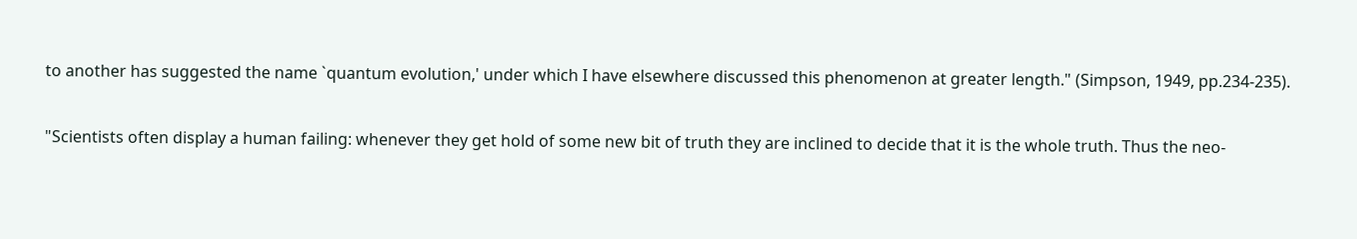to another has suggested the name `quantum evolution,' under which I have elsewhere discussed this phenomenon at greater length." (Simpson, 1949, pp.234-235).

"Scientists often display a human failing: whenever they get hold of some new bit of truth they are inclined to decide that it is the whole truth. Thus the neo-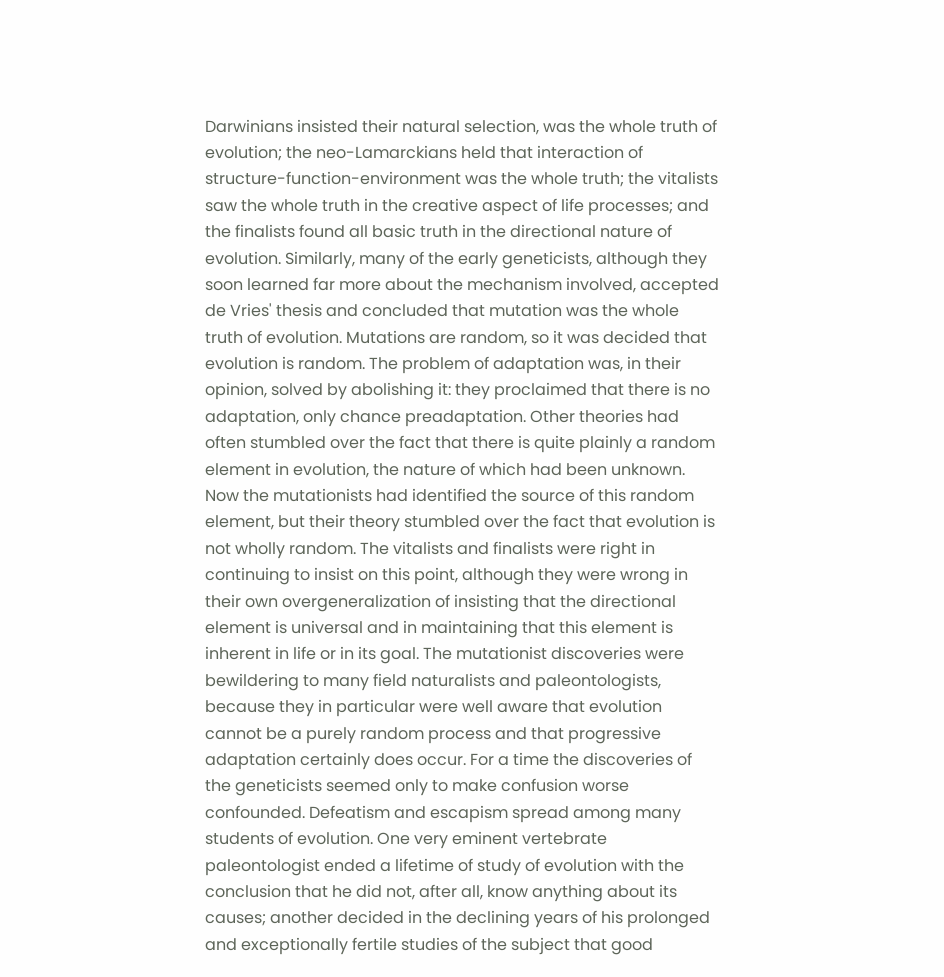Darwinians insisted their natural selection, was the whole truth of evolution; the neo-Lamarckians held that interaction of structure-function-environment was the whole truth; the vitalists saw the whole truth in the creative aspect of life processes; and the finalists found all basic truth in the directional nature of evolution. Similarly, many of the early geneticists, although they soon learned far more about the mechanism involved, accepted de Vries' thesis and concluded that mutation was the whole truth of evolution. Mutations are random, so it was decided that evolution is random. The problem of adaptation was, in their opinion, solved by abolishing it: they proclaimed that there is no adaptation, only chance preadaptation. Other theories had often stumbled over the fact that there is quite plainly a random element in evolution, the nature of which had been unknown. Now the mutationists had identified the source of this random element, but their theory stumbled over the fact that evolution is not wholly random. The vitalists and finalists were right in continuing to insist on this point, although they were wrong in their own overgeneralization of insisting that the directional element is universal and in maintaining that this element is inherent in life or in its goal. The mutationist discoveries were bewildering to many field naturalists and paleontologists, because they in particular were well aware that evolution cannot be a purely random process and that progressive adaptation certainly does occur. For a time the discoveries of the geneticists seemed only to make confusion worse confounded. Defeatism and escapism spread among many students of evolution. One very eminent vertebrate paleontologist ended a lifetime of study of evolution with the conclusion that he did not, after all, know anything about its causes; another decided in the declining years of his prolonged and exceptionally fertile studies of the subject that good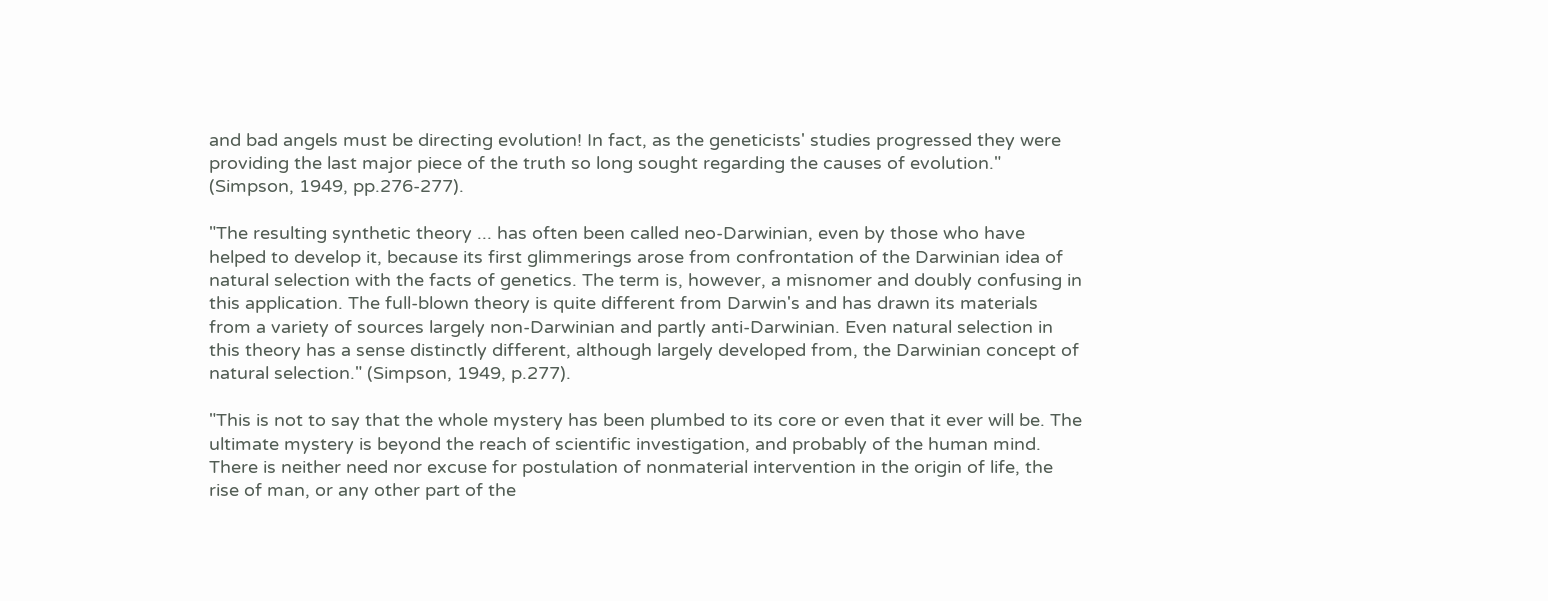and bad angels must be directing evolution! In fact, as the geneticists' studies progressed they were providing the last major piece of the truth so long sought regarding the causes of evolution." (Simpson, 1949, pp.276-277).

"The resulting synthetic theory ... has often been called neo-Darwinian, even by those who have helped to develop it, because its first glimmerings arose from confrontation of the Darwinian idea of natural selection with the facts of genetics. The term is, however, a misnomer and doubly confusing in this application. The full-blown theory is quite different from Darwin's and has drawn its materials from a variety of sources largely non-Darwinian and partly anti-Darwinian. Even natural selection in this theory has a sense distinctly different, although largely developed from, the Darwinian concept of natural selection." (Simpson, 1949, p.277).

"This is not to say that the whole mystery has been plumbed to its core or even that it ever will be. The ultimate mystery is beyond the reach of scientific investigation, and probably of the human mind. There is neither need nor excuse for postulation of nonmaterial intervention in the origin of life, the rise of man, or any other part of the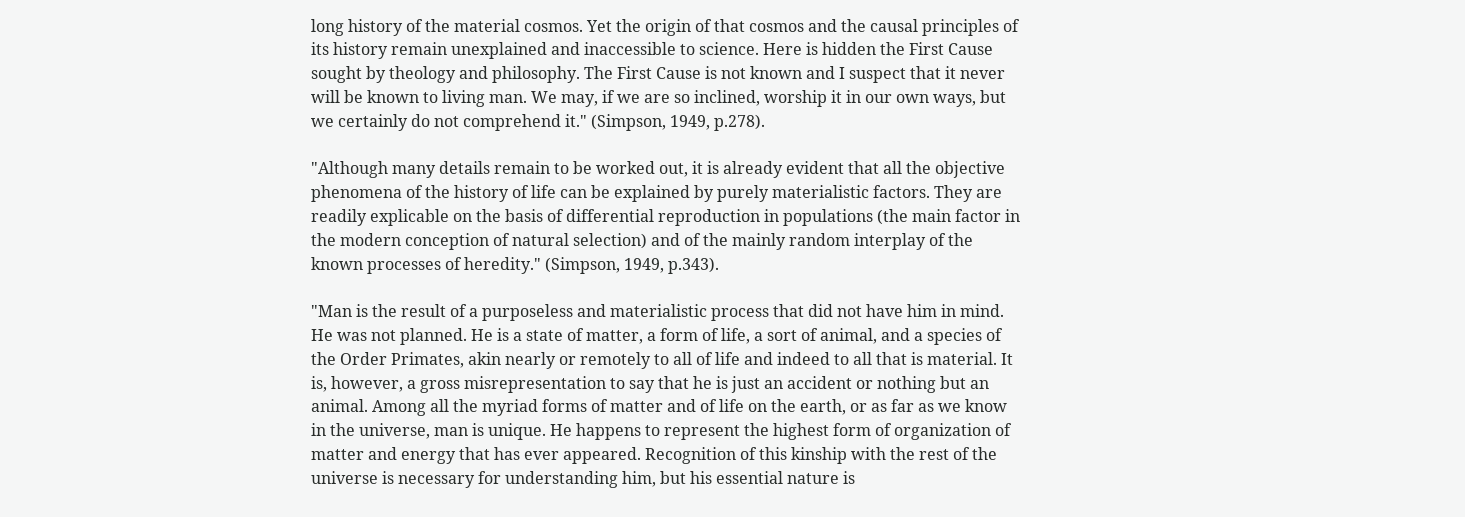long history of the material cosmos. Yet the origin of that cosmos and the causal principles of its history remain unexplained and inaccessible to science. Here is hidden the First Cause sought by theology and philosophy. The First Cause is not known and I suspect that it never will be known to living man. We may, if we are so inclined, worship it in our own ways, but we certainly do not comprehend it." (Simpson, 1949, p.278).

"Although many details remain to be worked out, it is already evident that all the objective phenomena of the history of life can be explained by purely materialistic factors. They are readily explicable on the basis of differential reproduction in populations (the main factor in the modern conception of natural selection) and of the mainly random interplay of the known processes of heredity." (Simpson, 1949, p.343).

"Man is the result of a purposeless and materialistic process that did not have him in mind. He was not planned. He is a state of matter, a form of life, a sort of animal, and a species of the Order Primates, akin nearly or remotely to all of life and indeed to all that is material. It is, however, a gross misrepresentation to say that he is just an accident or nothing but an animal. Among all the myriad forms of matter and of life on the earth, or as far as we know in the universe, man is unique. He happens to represent the highest form of organization of matter and energy that has ever appeared. Recognition of this kinship with the rest of the universe is necessary for understanding him, but his essential nature is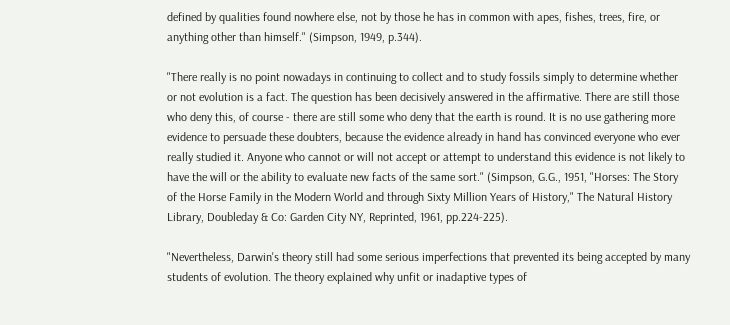defined by qualities found nowhere else, not by those he has in common with apes, fishes, trees, fire, or anything other than himself." (Simpson, 1949, p.344).

"There really is no point nowadays in continuing to collect and to study fossils simply to determine whether or not evolution is a fact. The question has been decisively answered in the affirmative. There are still those who deny this, of course - there are still some who deny that the earth is round. It is no use gathering more evidence to persuade these doubters, because the evidence already in hand has convinced everyone who ever really studied it. Anyone who cannot or will not accept or attempt to understand this evidence is not likely to have the will or the ability to evaluate new facts of the same sort." (Simpson, G.G., 1951, "Horses: The Story of the Horse Family in the Modern World and through Sixty Million Years of History," The Natural History Library, Doubleday & Co: Garden City NY, Reprinted, 1961, pp.224-225).

"Nevertheless, Darwin's theory still had some serious imperfections that prevented its being accepted by many students of evolution. The theory explained why unfit or inadaptive types of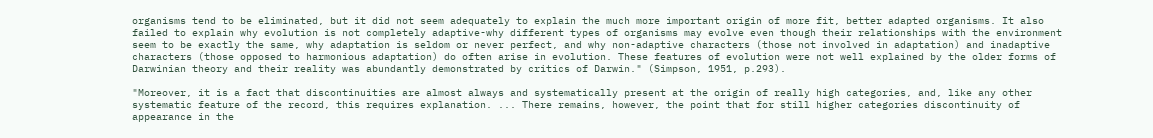organisms tend to be eliminated, but it did not seem adequately to explain the much more important origin of more fit, better adapted organisms. It also failed to explain why evolution is not completely adaptive-why different types of organisms may evolve even though their relationships with the environment seem to be exactly the same, why adaptation is seldom or never perfect, and why non-adaptive characters (those not involved in adaptation) and inadaptive characters (those opposed to harmonious adaptation) do often arise in evolution. These features of evolution were not well explained by the older forms of Darwinian theory and their reality was abundantly demonstrated by critics of Darwin." (Simpson, 1951, p.293).

"Moreover, it is a fact that discontinuities are almost always and systematically present at the origin of really high categories, and, like any other systematic feature of the record, this requires explanation. ... There remains, however, the point that for still higher categories discontinuity of appearance in the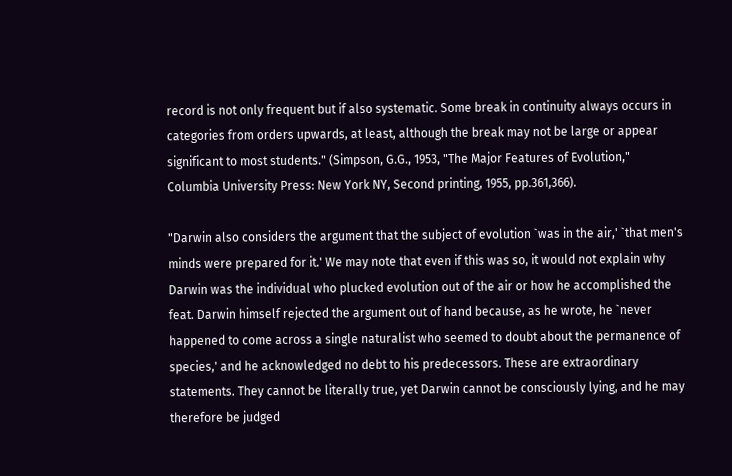record is not only frequent but if also systematic. Some break in continuity always occurs in categories from orders upwards, at least, although the break may not be large or appear significant to most students." (Simpson, G.G., 1953, "The Major Features of Evolution," Columbia University Press: New York NY, Second printing, 1955, pp.361,366).

"Darwin also considers the argument that the subject of evolution `was in the air,' `that men's minds were prepared for it.' We may note that even if this was so, it would not explain why Darwin was the individual who plucked evolution out of the air or how he accomplished the feat. Darwin himself rejected the argument out of hand because, as he wrote, he `never happened to come across a single naturalist who seemed to doubt about the permanence of species,' and he acknowledged no debt to his predecessors. These are extraordinary statements. They cannot be literally true, yet Darwin cannot be consciously lying, and he may therefore be judged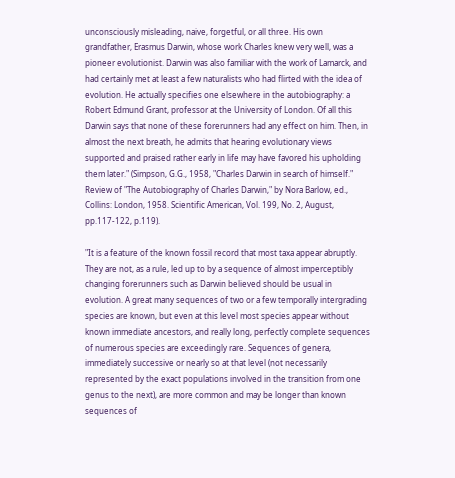unconsciously misleading, naive, forgetful, or all three. His own grandfather, Erasmus Darwin, whose work Charles knew very well, was a pioneer evolutionist. Darwin was also familiar with the work of Lamarck, and had certainly met at least a few naturalists who had flirted with the idea of evolution. He actually specifies one elsewhere in the autobiography: a Robert Edmund Grant, professor at the University of London. Of all this Darwin says that none of these forerunners had any effect on him. Then, in almost the next breath, he admits that hearing evolutionary views supported and praised rather early in life may have favored his upholding them later." (Simpson, G.G., 1958, "Charles Darwin in search of himself." Review of "The Autobiography of Charles Darwin," by Nora Barlow, ed., Collins: London, 1958. Scientific American, Vol. 199, No. 2, August, pp.117-122, p.119).

"It is a feature of the known fossil record that most taxa appear abruptly. They are not, as a rule, led up to by a sequence of almost imperceptibly changing forerunners such as Darwin believed should be usual in evolution. A great many sequences of two or a few temporally intergrading species are known, but even at this level most species appear without known immediate ancestors, and really long, perfectly complete sequences of numerous species are exceedingly rare. Sequences of genera, immediately successive or nearly so at that level (not necessarily represented by the exact populations involved in the transition from one genus to the next), are more common and may be longer than known sequences of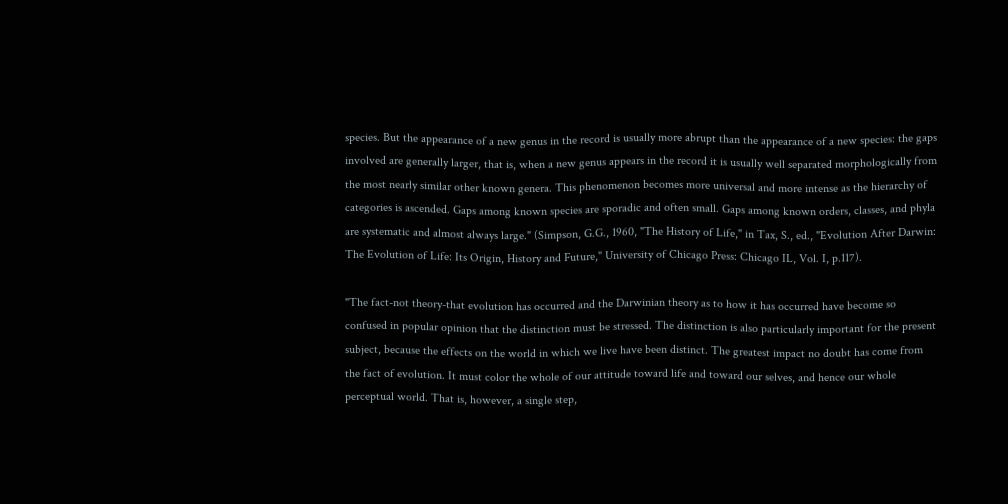species. But the appearance of a new genus in the record is usually more abrupt than the appearance of a new species: the gaps involved are generally larger, that is, when a new genus appears in the record it is usually well separated morphologically from the most nearly similar other known genera. This phenomenon becomes more universal and more intense as the hierarchy of categories is ascended. Gaps among known species are sporadic and often small. Gaps among known orders, classes, and phyla are systematic and almost always large." (Simpson, G.G., 1960, "The History of Life," in Tax, S., ed., "Evolution After Darwin: The Evolution of Life: Its Origin, History and Future," University of Chicago Press: Chicago IL, Vol. I, p.117).

"The fact-not theory-that evolution has occurred and the Darwinian theory as to how it has occurred have become so confused in popular opinion that the distinction must be stressed. The distinction is also particularly important for the present subject, because the effects on the world in which we live have been distinct. The greatest impact no doubt has come from the fact of evolution. It must color the whole of our attitude toward life and toward our selves, and hence our whole perceptual world. That is, however, a single step,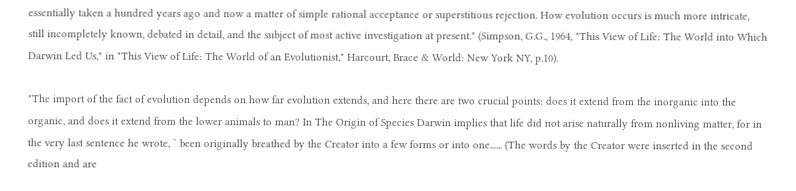essentially taken a hundred years ago and now a matter of simple rational acceptance or superstitious rejection. How evolution occurs is much more intricate, still incompletely known, debated in detail, and the subject of most active investigation at present." (Simpson, G.G., 1964, "This View of Life: The World into Which Darwin Led Us," in "This View of Life: The World of an Evolutionist," Harcourt, Brace & World: New York NY, p.10).

"The import of the fact of evolution depends on how far evolution extends, and here there are two crucial points: does it extend from the inorganic into the organic, and does it extend from the lower animals to man? In The Origin of Species Darwin implies that life did not arise naturally from nonliving matter, for in the very last sentence he wrote, ` been originally breathed by the Creator into a few forms or into one...... (The words by the Creator were inserted in the second edition and are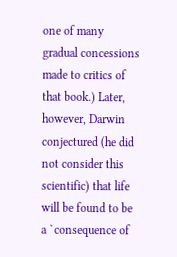one of many gradual concessions made to critics of that book.) Later, however, Darwin conjectured (he did not consider this scientific) that life will be found to be a `consequence of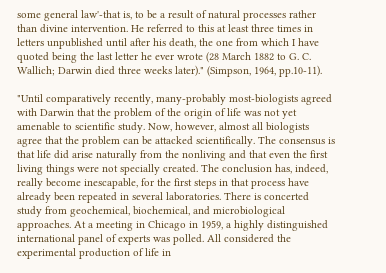some general law'-that is, to be a result of natural processes rather than divine intervention. He referred to this at least three times in letters unpublished until after his death, the one from which I have quoted being the last letter he ever wrote (28 March 1882 to G. C. Wallich; Darwin died three weeks later)." (Simpson, 1964, pp.10-11).

"Until comparatively recently, many-probably most-biologists agreed with Darwin that the problem of the origin of life was not yet amenable to scientific study. Now, however, almost all biologists agree that the problem can be attacked scientifically. The consensus is that life did arise naturally from the nonliving and that even the first living things were not specially created. The conclusion has, indeed, really become inescapable, for the first steps in that process have already been repeated in several laboratories. There is concerted study from geochemical, biochemical, and microbiological approaches. At a meeting in Chicago in 1959, a highly distinguished international panel of experts was polled. All considered the experimental production of life in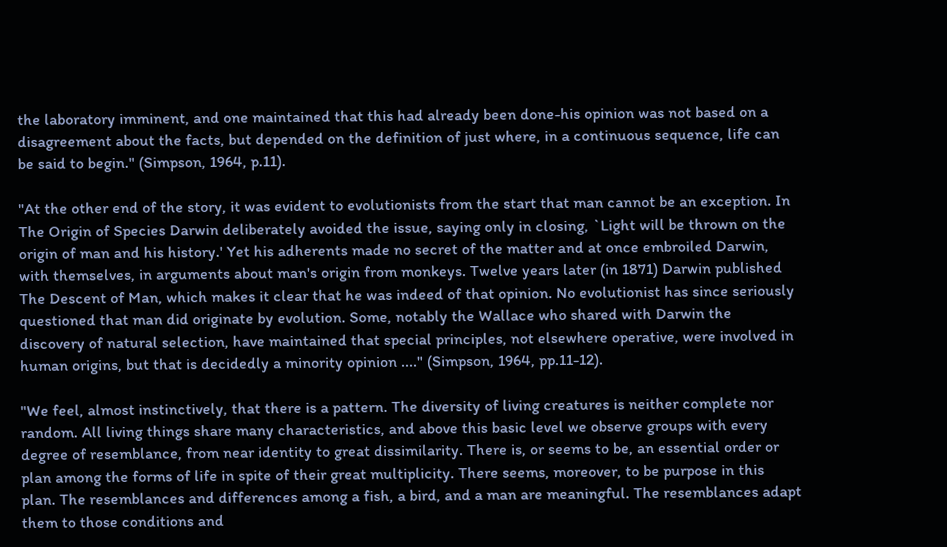the laboratory imminent, and one maintained that this had already been done-his opinion was not based on a disagreement about the facts, but depended on the definition of just where, in a continuous sequence, life can be said to begin." (Simpson, 1964, p.11).

"At the other end of the story, it was evident to evolutionists from the start that man cannot be an exception. In The Origin of Species Darwin deliberately avoided the issue, saying only in closing, `Light will be thrown on the origin of man and his history.' Yet his adherents made no secret of the matter and at once embroiled Darwin, with themselves, in arguments about man's origin from monkeys. Twelve years later (in 1871) Darwin published The Descent of Man, which makes it clear that he was indeed of that opinion. No evolutionist has since seriously questioned that man did originate by evolution. Some, notably the Wallace who shared with Darwin the discovery of natural selection, have maintained that special principles, not elsewhere operative, were involved in human origins, but that is decidedly a minority opinion ...." (Simpson, 1964, pp.11-12).

"We feel, almost instinctively, that there is a pattern. The diversity of living creatures is neither complete nor random. All living things share many characteristics, and above this basic level we observe groups with every degree of resemblance, from near identity to great dissimilarity. There is, or seems to be, an essential order or plan among the forms of life in spite of their great multiplicity. There seems, moreover, to be purpose in this plan. The resemblances and differences among a fish, a bird, and a man are meaningful. The resemblances adapt them to those conditions and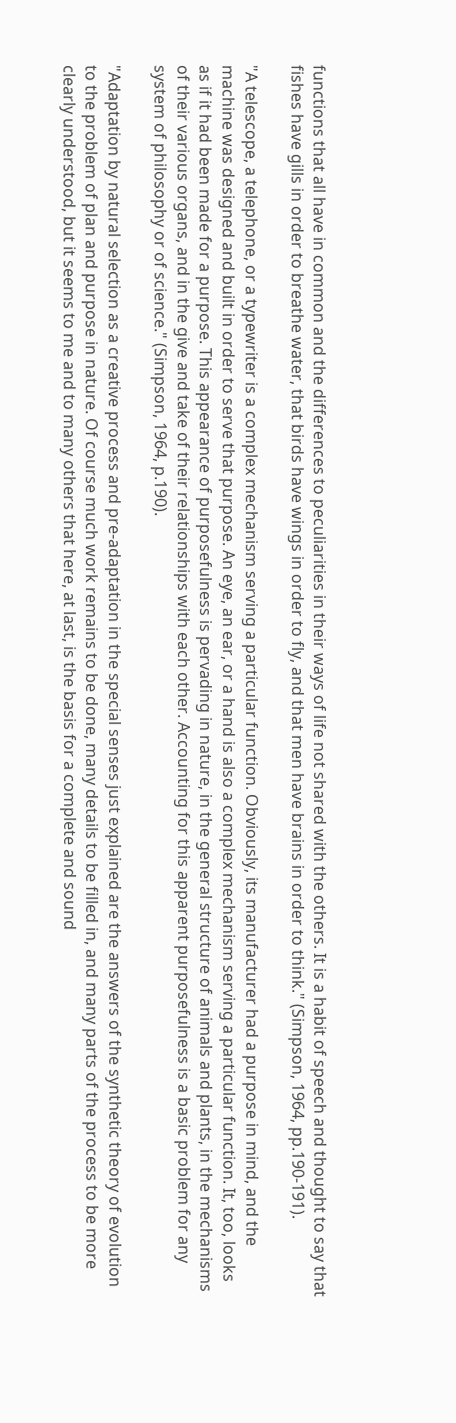functions that all have in common and the differences to peculiarities in their ways of life not shared with the others. It is a habit of speech and thought to say that fishes have gills in order to breathe water, that birds have wings in order to fly, and that men have brains in order to think." (Simpson, 1964, pp.190-191).

"A telescope, a telephone, or a typewriter is a complex mechanism serving a particular function. Obviously, its manufacturer had a purpose in mind, and the machine was designed and built in order to serve that purpose. An eye, an ear, or a hand is also a complex mechanism serving a particular function. It, too, looks as if it had been made for a purpose. This appearance of purposefulness is pervading in nature, in the general structure of animals and plants, in the mechanisms of their various organs, and in the give and take of their relationships with each other. Accounting for this apparent purposefulness is a basic problem for any system of philosophy or of science." (Simpson, 1964, p.190).

"Adaptation by natural selection as a creative process and pre-adaptation in the special senses just explained are the answers of the synthetic theory of evolution to the problem of plan and purpose in nature. Of course much work remains to be done, many details to be filled in, and many parts of the process to be more clearly understood, but it seems to me and to many others that here, at last, is the basis for a complete and sound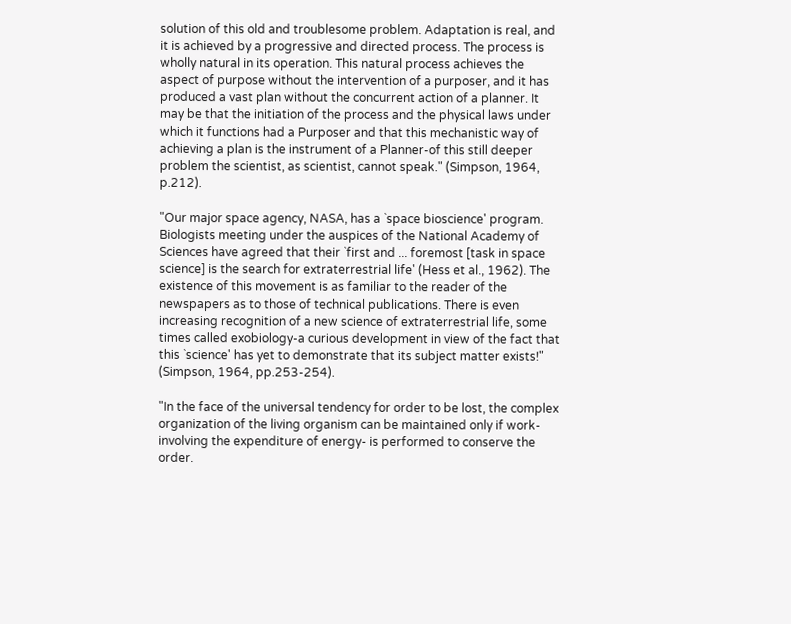solution of this old and troublesome problem. Adaptation is real, and it is achieved by a progressive and directed process. The process is wholly natural in its operation. This natural process achieves the aspect of purpose without the intervention of a purposer, and it has produced a vast plan without the concurrent action of a planner. It may be that the initiation of the process and the physical laws under which it functions had a Purposer and that this mechanistic way of achieving a plan is the instrument of a Planner-of this still deeper problem the scientist, as scientist, cannot speak." (Simpson, 1964, p.212).

"Our major space agency, NASA, has a `space bioscience' program. Biologists meeting under the auspices of the National Academy of Sciences have agreed that their `first and ... foremost [task in space science] is the search for extraterrestrial life' (Hess et al., 1962). The existence of this movement is as familiar to the reader of the newspapers as to those of technical publications. There is even increasing recognition of a new science of extraterrestrial life, some times called exobiology-a curious development in view of the fact that this `science' has yet to demonstrate that its subject matter exists!" (Simpson, 1964, pp.253-254).

"In the face of the universal tendency for order to be lost, the complex organization of the living organism can be maintained only if work- involving the expenditure of energy- is performed to conserve the order.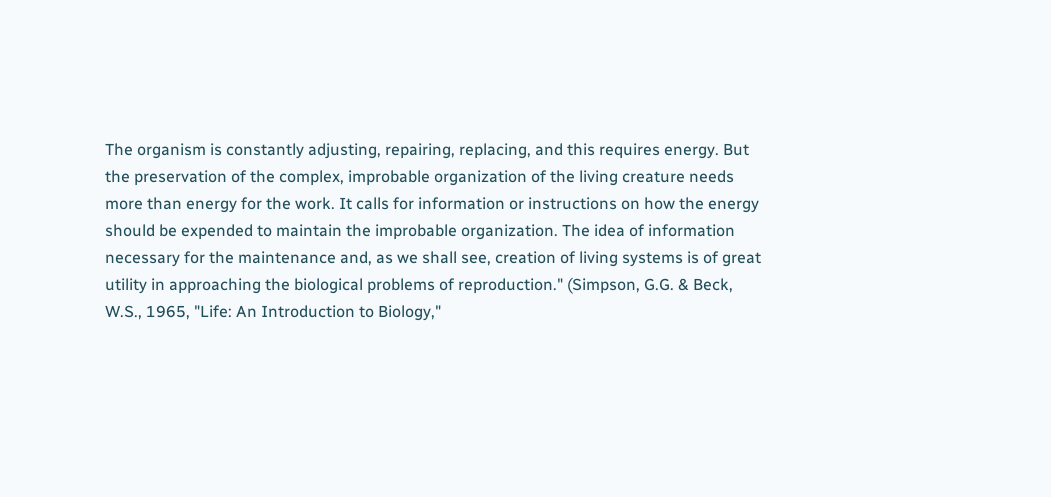The organism is constantly adjusting, repairing, replacing, and this requires energy. But the preservation of the complex, improbable organization of the living creature needs more than energy for the work. It calls for information or instructions on how the energy should be expended to maintain the improbable organization. The idea of information necessary for the maintenance and, as we shall see, creation of living systems is of great utility in approaching the biological problems of reproduction." (Simpson, G.G. & Beck, W.S., 1965, "Life: An Introduction to Biology,"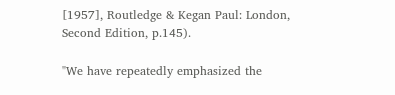[1957], Routledge & Kegan Paul: London, Second Edition, p.145).

"We have repeatedly emphasized the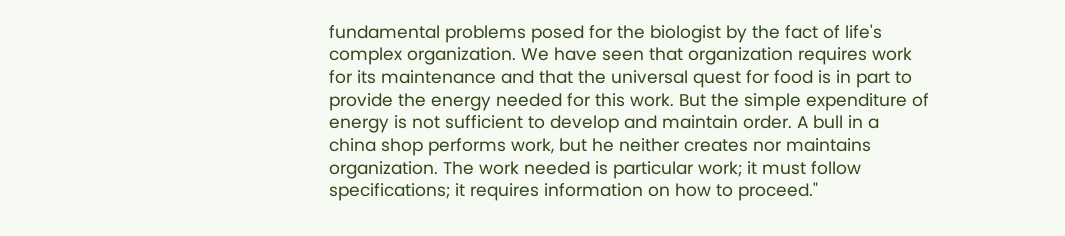fundamental problems posed for the biologist by the fact of life's complex organization. We have seen that organization requires work for its maintenance and that the universal quest for food is in part to provide the energy needed for this work. But the simple expenditure of energy is not sufficient to develop and maintain order. A bull in a china shop performs work, but he neither creates nor maintains organization. The work needed is particular work; it must follow specifications; it requires information on how to proceed."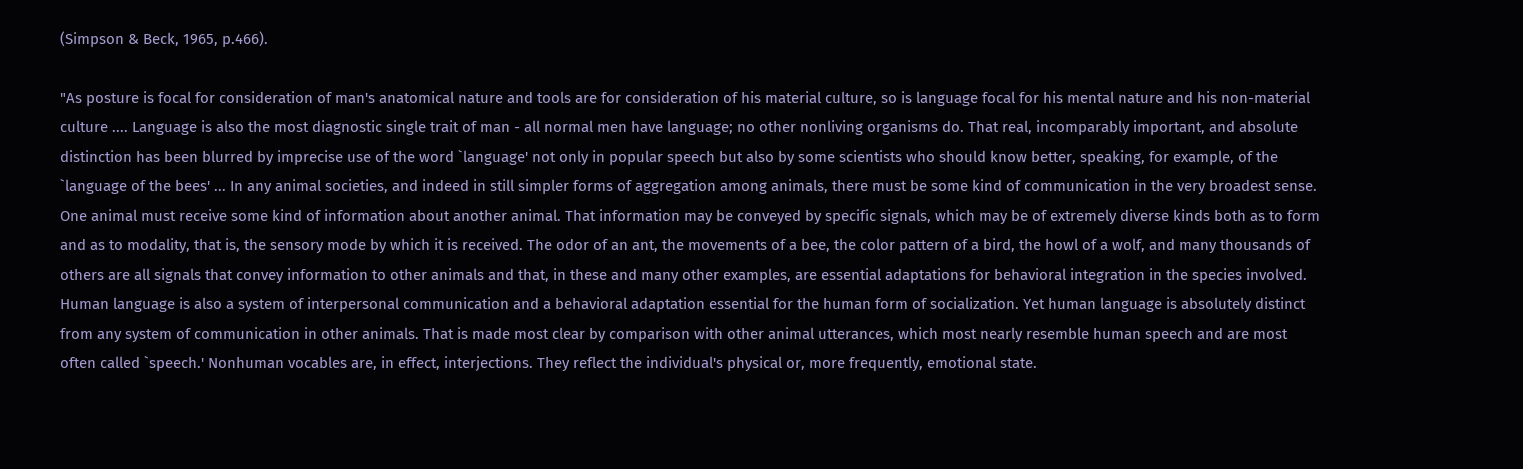(Simpson & Beck, 1965, p.466).

"As posture is focal for consideration of man's anatomical nature and tools are for consideration of his material culture, so is language focal for his mental nature and his non-material culture .... Language is also the most diagnostic single trait of man - all normal men have language; no other nonliving organisms do. That real, incomparably important, and absolute distinction has been blurred by imprecise use of the word `language' not only in popular speech but also by some scientists who should know better, speaking, for example, of the `language of the bees' ... In any animal societies, and indeed in still simpler forms of aggregation among animals, there must be some kind of communication in the very broadest sense. One animal must receive some kind of information about another animal. That information may be conveyed by specific signals, which may be of extremely diverse kinds both as to form and as to modality, that is, the sensory mode by which it is received. The odor of an ant, the movements of a bee, the color pattern of a bird, the howl of a wolf, and many thousands of others are all signals that convey information to other animals and that, in these and many other examples, are essential adaptations for behavioral integration in the species involved. Human language is also a system of interpersonal communication and a behavioral adaptation essential for the human form of socialization. Yet human language is absolutely distinct from any system of communication in other animals. That is made most clear by comparison with other animal utterances, which most nearly resemble human speech and are most often called `speech.' Nonhuman vocables are, in effect, interjections. They reflect the individual's physical or, more frequently, emotional state.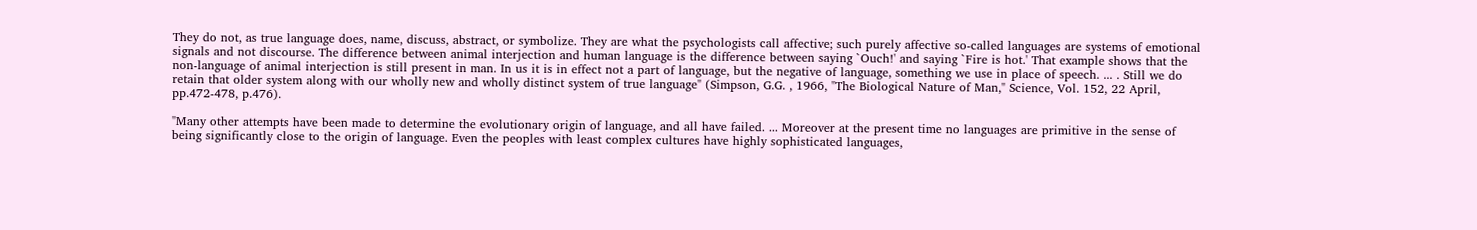They do not, as true language does, name, discuss, abstract, or symbolize. They are what the psychologists call affective; such purely affective so-called languages are systems of emotional signals and not discourse. The difference between animal interjection and human language is the difference between saying `Ouch!' and saying `Fire is hot.' That example shows that the non-language of animal interjection is still present in man. In us it is in effect not a part of language, but the negative of language, something we use in place of speech. ... . Still we do retain that older system along with our wholly new and wholly distinct system of true language" (Simpson, G.G. , 1966, "The Biological Nature of Man," Science, Vol. 152, 22 April, pp.472-478, p.476).

"Many other attempts have been made to determine the evolutionary origin of language, and all have failed. ... Moreover at the present time no languages are primitive in the sense of being significantly close to the origin of language. Even the peoples with least complex cultures have highly sophisticated languages,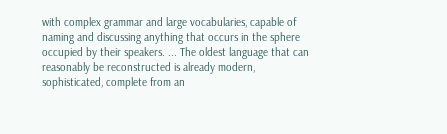with complex grammar and large vocabularies, capable of naming and discussing anything that occurs in the sphere occupied by their speakers. ... The oldest language that can reasonably be reconstructed is already modern, sophisticated, complete from an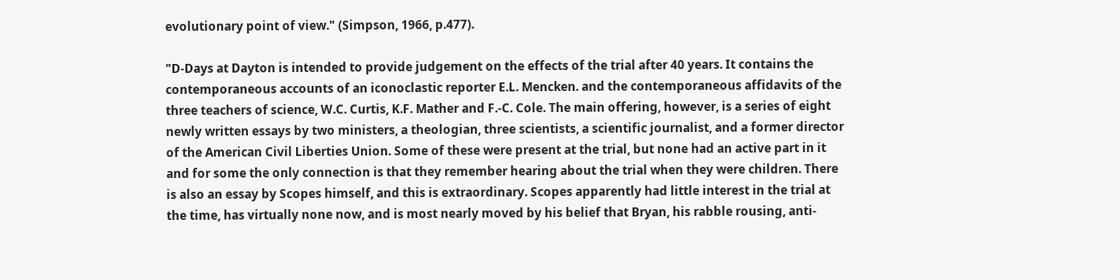evolutionary point of view." (Simpson, 1966, p.477).

"D-Days at Dayton is intended to provide judgement on the effects of the trial after 40 years. It contains the contemporaneous accounts of an iconoclastic reporter E.L. Mencken. and the contemporaneous affidavits of the three teachers of science, W.C. Curtis, K.F. Mather and F.-C. Cole. The main offering, however, is a series of eight newly written essays by two ministers, a theologian, three scientists, a scientific journalist, and a former director of the American Civil Liberties Union. Some of these were present at the trial, but none had an active part in it and for some the only connection is that they remember hearing about the trial when they were children. There is also an essay by Scopes himself, and this is extraordinary. Scopes apparently had little interest in the trial at the time, has virtually none now, and is most nearly moved by his belief that Bryan, his rabble rousing, anti-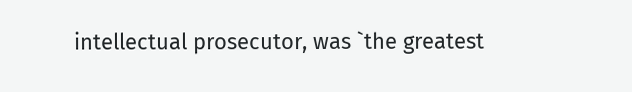intellectual prosecutor, was `the greatest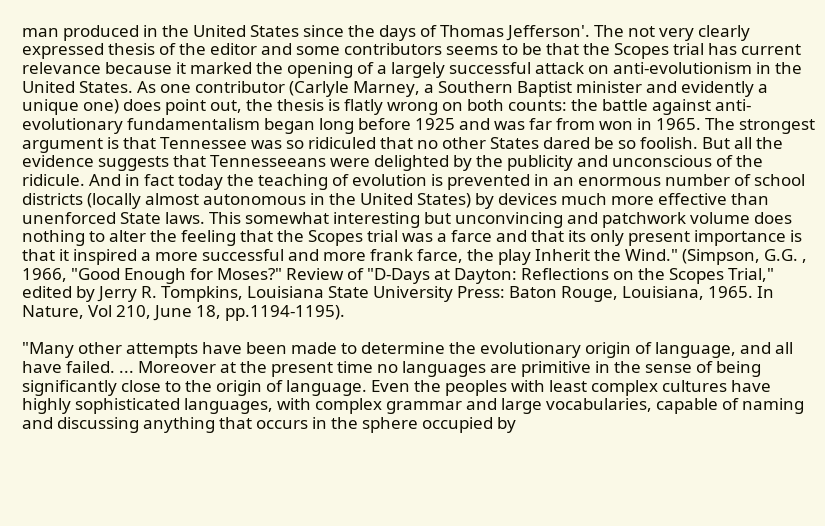man produced in the United States since the days of Thomas Jefferson'. The not very clearly expressed thesis of the editor and some contributors seems to be that the Scopes trial has current relevance because it marked the opening of a largely successful attack on anti-evolutionism in the United States. As one contributor (Carlyle Marney, a Southern Baptist minister and evidently a unique one) does point out, the thesis is flatly wrong on both counts: the battle against anti-evolutionary fundamentalism began long before 1925 and was far from won in 1965. The strongest argument is that Tennessee was so ridiculed that no other States dared be so foolish. But all the evidence suggests that Tennesseeans were delighted by the publicity and unconscious of the ridicule. And in fact today the teaching of evolution is prevented in an enormous number of school districts (locally almost autonomous in the United States) by devices much more effective than unenforced State laws. This somewhat interesting but unconvincing and patchwork volume does nothing to alter the feeling that the Scopes trial was a farce and that its only present importance is that it inspired a more successful and more frank farce, the play Inherit the Wind." (Simpson, G.G. , 1966, "Good Enough for Moses?" Review of "D-Days at Dayton: Reflections on the Scopes Trial," edited by Jerry R. Tompkins, Louisiana State University Press: Baton Rouge, Louisiana, 1965. In Nature, Vol 210, June 18, pp.1194-1195).

"Many other attempts have been made to determine the evolutionary origin of language, and all have failed. ... Moreover at the present time no languages are primitive in the sense of being significantly close to the origin of language. Even the peoples with least complex cultures have highly sophisticated languages, with complex grammar and large vocabularies, capable of naming and discussing anything that occurs in the sphere occupied by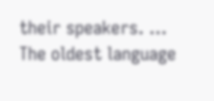their speakers. ... The oldest language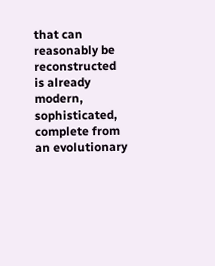that can reasonably be reconstructed is already modern, sophisticated, complete from an evolutionary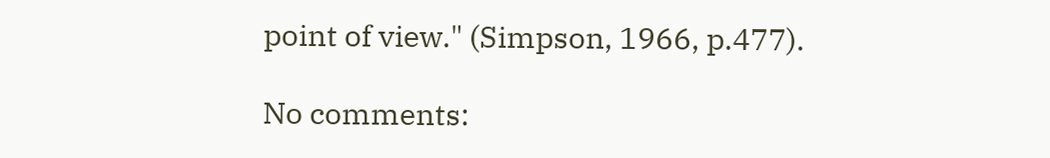point of view." (Simpson, 1966, p.477).

No comments: